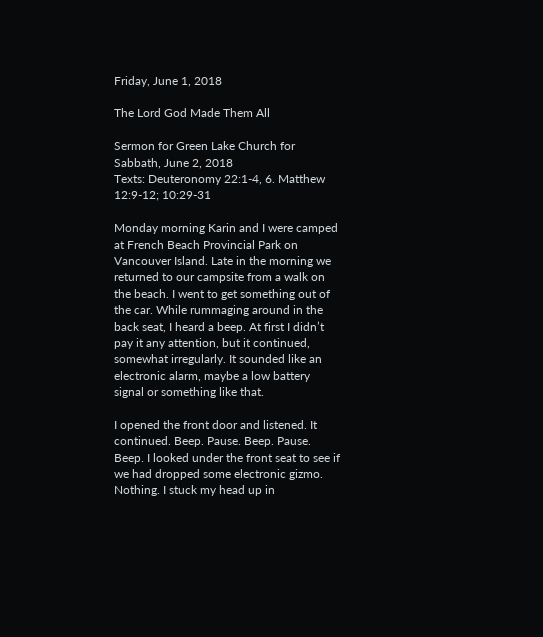Friday, June 1, 2018

The Lord God Made Them All

Sermon for Green Lake Church for Sabbath, June 2, 2018
Texts: Deuteronomy 22:1-4, 6. Matthew 12:9-12; 10:29-31

Monday morning Karin and I were camped at French Beach Provincial Park on Vancouver Island. Late in the morning we returned to our campsite from a walk on the beach. I went to get something out of the car. While rummaging around in the back seat, I heard a beep. At first I didn’t pay it any attention, but it continued, somewhat irregularly. It sounded like an electronic alarm, maybe a low battery signal or something like that.

I opened the front door and listened. It continued. Beep. Pause. Beep. Pause. Beep. I looked under the front seat to see if we had dropped some electronic gizmo. Nothing. I stuck my head up in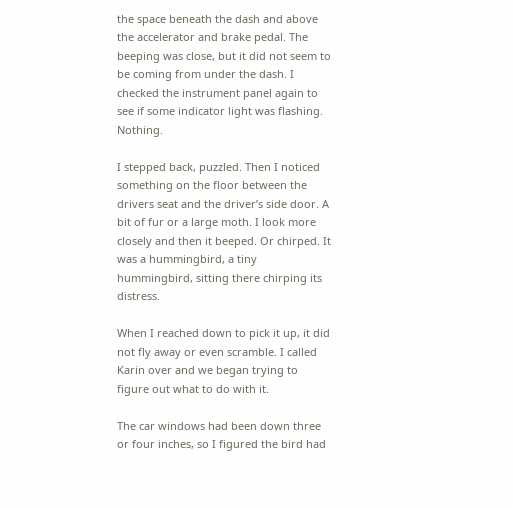the space beneath the dash and above the accelerator and brake pedal. The beeping was close, but it did not seem to be coming from under the dash. I checked the instrument panel again to see if some indicator light was flashing. Nothing.

I stepped back, puzzled. Then I noticed something on the floor between the drivers seat and the driver’s side door. A bit of fur or a large moth. I look more closely and then it beeped. Or chirped. It was a hummingbird, a tiny hummingbird, sitting there chirping its distress.

When I reached down to pick it up, it did not fly away or even scramble. I called Karin over and we began trying to figure out what to do with it.

The car windows had been down three or four inches, so I figured the bird had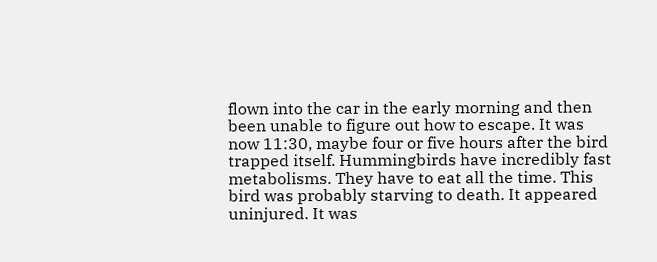flown into the car in the early morning and then been unable to figure out how to escape. It was now 11:30, maybe four or five hours after the bird trapped itself. Hummingbirds have incredibly fast metabolisms. They have to eat all the time. This bird was probably starving to death. It appeared uninjured. It was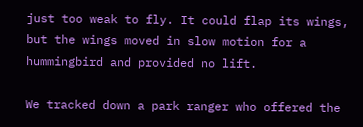just too weak to fly. It could flap its wings, but the wings moved in slow motion for a hummingbird and provided no lift.

We tracked down a park ranger who offered the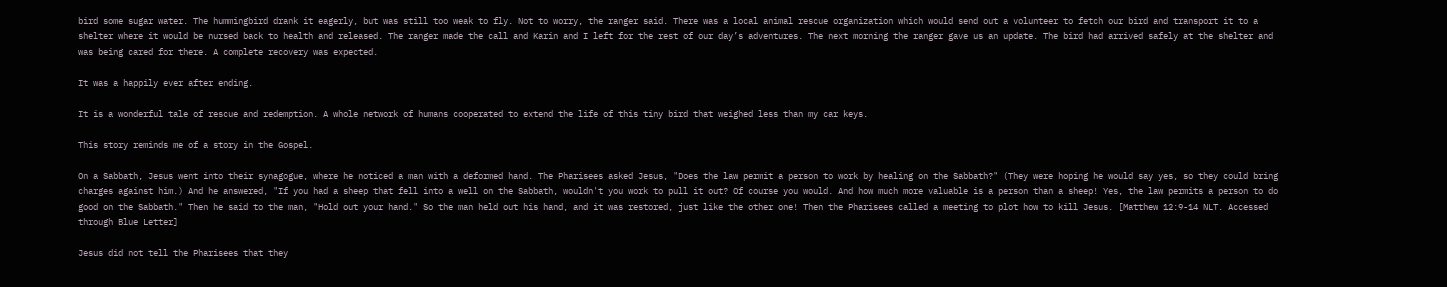bird some sugar water. The hummingbird drank it eagerly, but was still too weak to fly. Not to worry, the ranger said. There was a local animal rescue organization which would send out a volunteer to fetch our bird and transport it to a shelter where it would be nursed back to health and released. The ranger made the call and Karin and I left for the rest of our day’s adventures. The next morning the ranger gave us an update. The bird had arrived safely at the shelter and was being cared for there. A complete recovery was expected.

It was a happily ever after ending.

It is a wonderful tale of rescue and redemption. A whole network of humans cooperated to extend the life of this tiny bird that weighed less than my car keys.

This story reminds me of a story in the Gospel.

On a Sabbath, Jesus went into their synagogue, where he noticed a man with a deformed hand. The Pharisees asked Jesus, "Does the law permit a person to work by healing on the Sabbath?" (They were hoping he would say yes, so they could bring charges against him.) And he answered, "If you had a sheep that fell into a well on the Sabbath, wouldn't you work to pull it out? Of course you would. And how much more valuable is a person than a sheep! Yes, the law permits a person to do good on the Sabbath." Then he said to the man, "Hold out your hand." So the man held out his hand, and it was restored, just like the other one! Then the Pharisees called a meeting to plot how to kill Jesus. [Matthew 12:9-14 NLT. Accessed through Blue Letter]

Jesus did not tell the Pharisees that they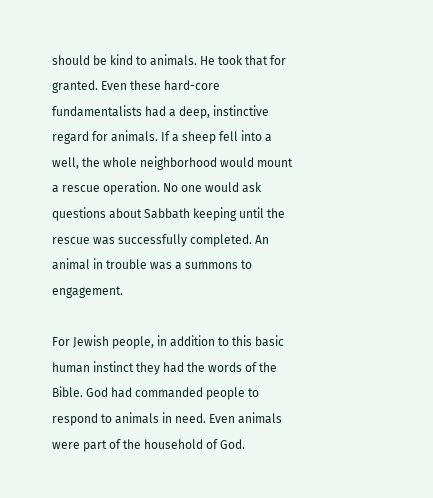should be kind to animals. He took that for granted. Even these hard-core fundamentalists had a deep, instinctive regard for animals. If a sheep fell into a well, the whole neighborhood would mount a rescue operation. No one would ask questions about Sabbath keeping until the rescue was successfully completed. An animal in trouble was a summons to engagement.

For Jewish people, in addition to this basic human instinct they had the words of the Bible. God had commanded people to respond to animals in need. Even animals were part of the household of God.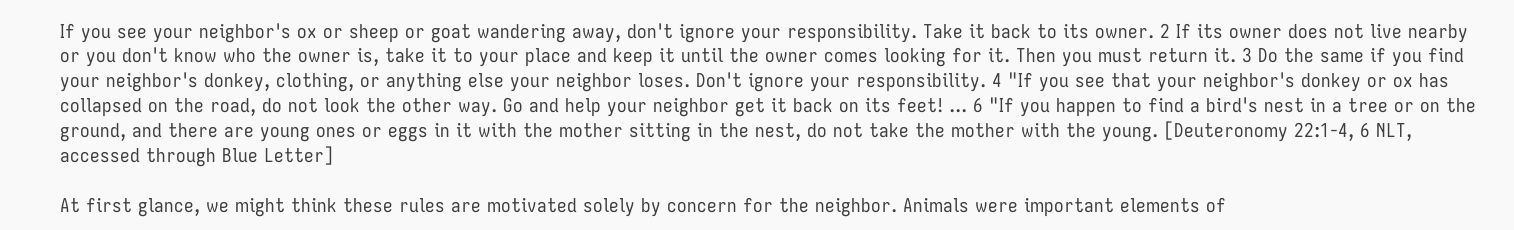If you see your neighbor's ox or sheep or goat wandering away, don't ignore your responsibility. Take it back to its owner. 2 If its owner does not live nearby or you don't know who the owner is, take it to your place and keep it until the owner comes looking for it. Then you must return it. 3 Do the same if you find your neighbor's donkey, clothing, or anything else your neighbor loses. Don't ignore your responsibility. 4 "If you see that your neighbor's donkey or ox has collapsed on the road, do not look the other way. Go and help your neighbor get it back on its feet! ... 6 "If you happen to find a bird's nest in a tree or on the ground, and there are young ones or eggs in it with the mother sitting in the nest, do not take the mother with the young. [Deuteronomy 22:1-4, 6 NLT, accessed through Blue Letter]

At first glance, we might think these rules are motivated solely by concern for the neighbor. Animals were important elements of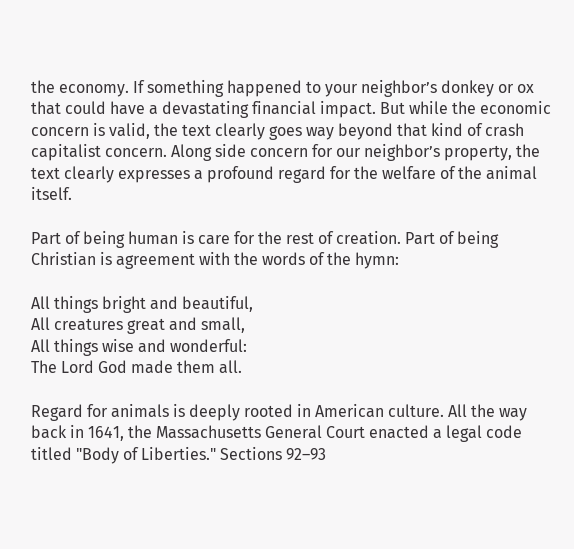the economy. If something happened to your neighbor’s donkey or ox that could have a devastating financial impact. But while the economic concern is valid, the text clearly goes way beyond that kind of crash capitalist concern. Along side concern for our neighbor’s property, the text clearly expresses a profound regard for the welfare of the animal itself.

Part of being human is care for the rest of creation. Part of being Christian is agreement with the words of the hymn:

All things bright and beautiful,
All creatures great and small,
All things wise and wonderful:
The Lord God made them all.

Regard for animals is deeply rooted in American culture. All the way back in 1641, the Massachusetts General Court enacted a legal code titled "Body of Liberties." Sections 92–93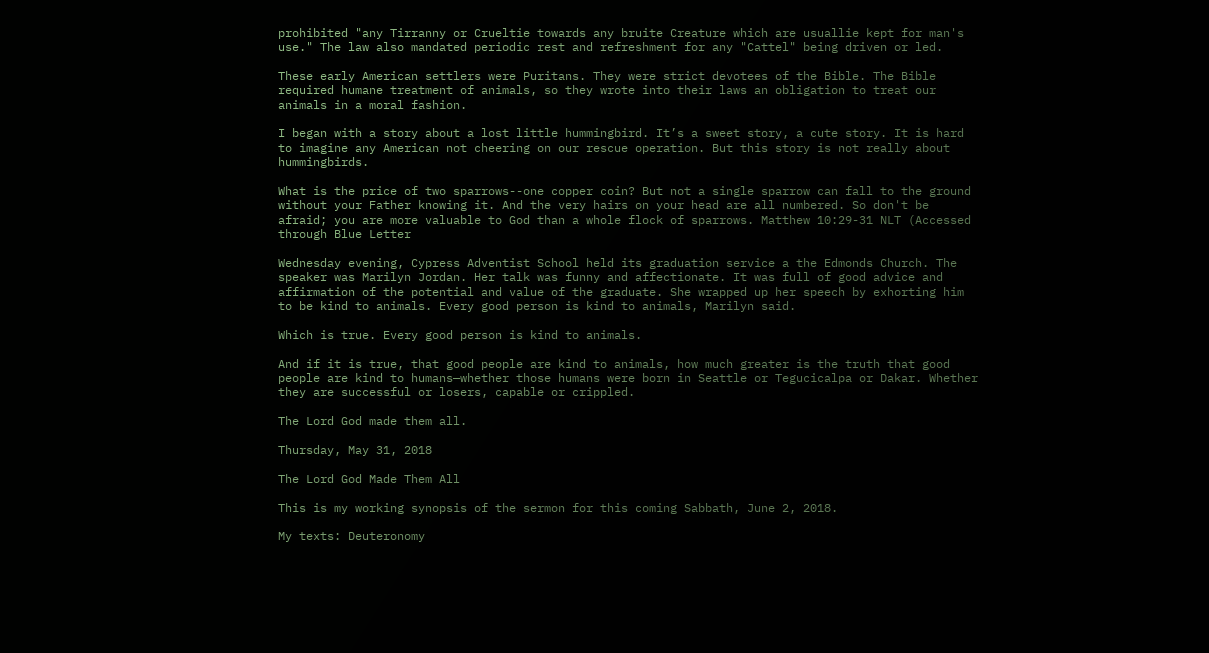prohibited "any Tirranny or Crueltie towards any bruite Creature which are usuallie kept for man's use." The law also mandated periodic rest and refreshment for any "Cattel" being driven or led.

These early American settlers were Puritans. They were strict devotees of the Bible. The Bible required humane treatment of animals, so they wrote into their laws an obligation to treat our animals in a moral fashion.

I began with a story about a lost little hummingbird. It’s a sweet story, a cute story. It is hard to imagine any American not cheering on our rescue operation. But this story is not really about hummingbirds.

What is the price of two sparrows--one copper coin? But not a single sparrow can fall to the ground without your Father knowing it. And the very hairs on your head are all numbered. So don't be afraid; you are more valuable to God than a whole flock of sparrows. Matthew 10:29-31 NLT (Accessed through Blue Letter

Wednesday evening, Cypress Adventist School held its graduation service a the Edmonds Church. The speaker was Marilyn Jordan. Her talk was funny and affectionate. It was full of good advice and affirmation of the potential and value of the graduate. She wrapped up her speech by exhorting him to be kind to animals. Every good person is kind to animals, Marilyn said.

Which is true. Every good person is kind to animals.

And if it is true, that good people are kind to animals, how much greater is the truth that good people are kind to humans—whether those humans were born in Seattle or Tegucicalpa or Dakar. Whether they are successful or losers, capable or crippled.

The Lord God made them all.

Thursday, May 31, 2018

The Lord God Made Them All

This is my working synopsis of the sermon for this coming Sabbath, June 2, 2018.

My texts: Deuteronomy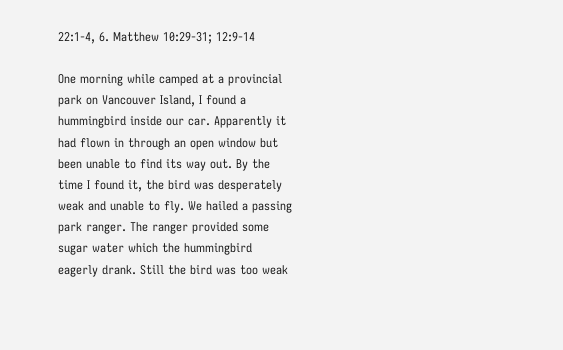22:1-4, 6. Matthew 10:29-31; 12:9-14

One morning while camped at a provincial park on Vancouver Island, I found a hummingbird inside our car. Apparently it had flown in through an open window but been unable to find its way out. By the time I found it, the bird was desperately weak and unable to fly. We hailed a passing park ranger. The ranger provided some sugar water which the hummingbird eagerly drank. Still the bird was too weak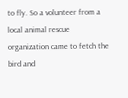to fly. So a volunteer from a local animal rescue organization came to fetch the bird and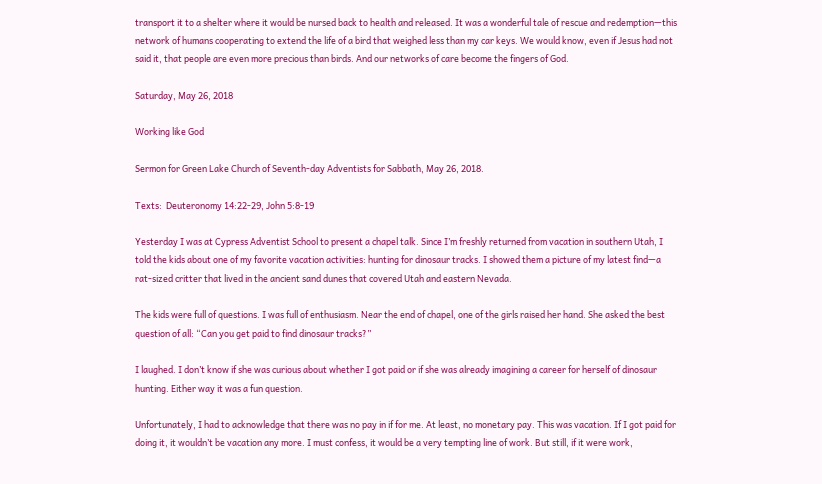transport it to a shelter where it would be nursed back to health and released. It was a wonderful tale of rescue and redemption—this network of humans cooperating to extend the life of a bird that weighed less than my car keys. We would know, even if Jesus had not said it, that people are even more precious than birds. And our networks of care become the fingers of God.

Saturday, May 26, 2018

Working like God

Sermon for Green Lake Church of Seventh-day Adventists for Sabbath, May 26, 2018.

Texts:  Deuteronomy 14:22-29, John 5:8-19

Yesterday I was at Cypress Adventist School to present a chapel talk. Since I’m freshly returned from vacation in southern Utah, I told the kids about one of my favorite vacation activities: hunting for dinosaur tracks. I showed them a picture of my latest find—a rat-sized critter that lived in the ancient sand dunes that covered Utah and eastern Nevada.

The kids were full of questions. I was full of enthusiasm. Near the end of chapel, one of the girls raised her hand. She asked the best question of all: “Can you get paid to find dinosaur tracks?”

I laughed. I don’t know if she was curious about whether I got paid or if she was already imagining a career for herself of dinosaur hunting. Either way it was a fun question.

Unfortunately, I had to acknowledge that there was no pay in if for me. At least, no monetary pay. This was vacation. If I got paid for doing it, it wouldn’t be vacation any more. I must confess, it would be a very tempting line of work. But still, if it were work,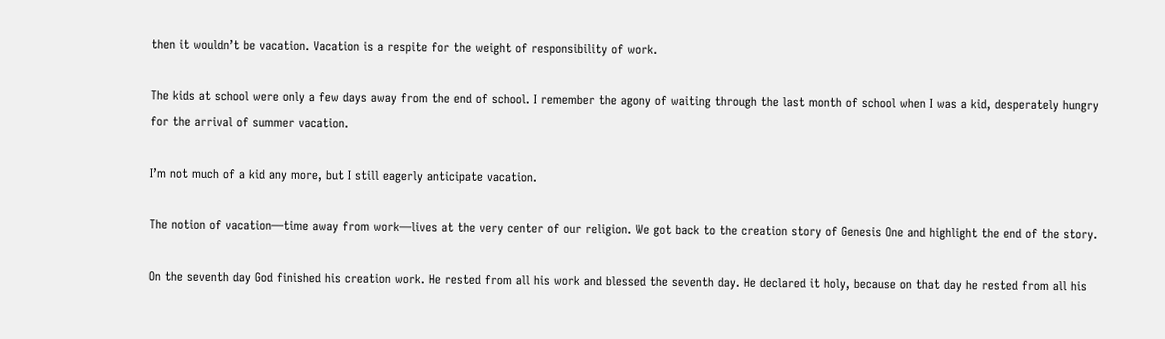then it wouldn’t be vacation. Vacation is a respite for the weight of responsibility of work.

The kids at school were only a few days away from the end of school. I remember the agony of waiting through the last month of school when I was a kid, desperately hungry for the arrival of summer vacation.

I’m not much of a kid any more, but I still eagerly anticipate vacation.

The notion of vacation—time away from work—lives at the very center of our religion. We got back to the creation story of Genesis One and highlight the end of the story.

On the seventh day God finished his creation work. He rested from all his work and blessed the seventh day. He declared it holy, because on that day he rested from all his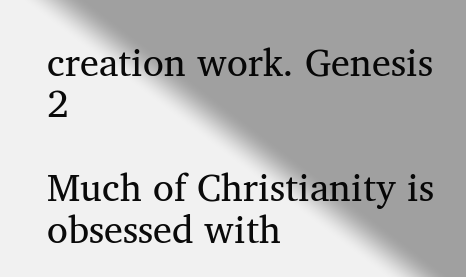creation work. Genesis 2

Much of Christianity is obsessed with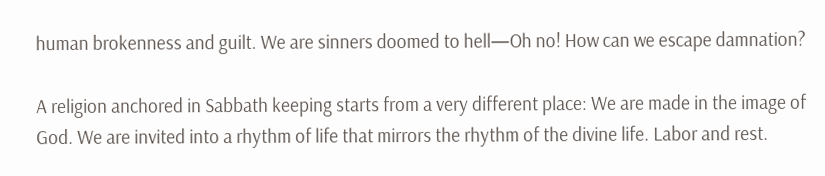human brokenness and guilt. We are sinners doomed to hell—Oh no! How can we escape damnation?

A religion anchored in Sabbath keeping starts from a very different place: We are made in the image of God. We are invited into a rhythm of life that mirrors the rhythm of the divine life. Labor and rest.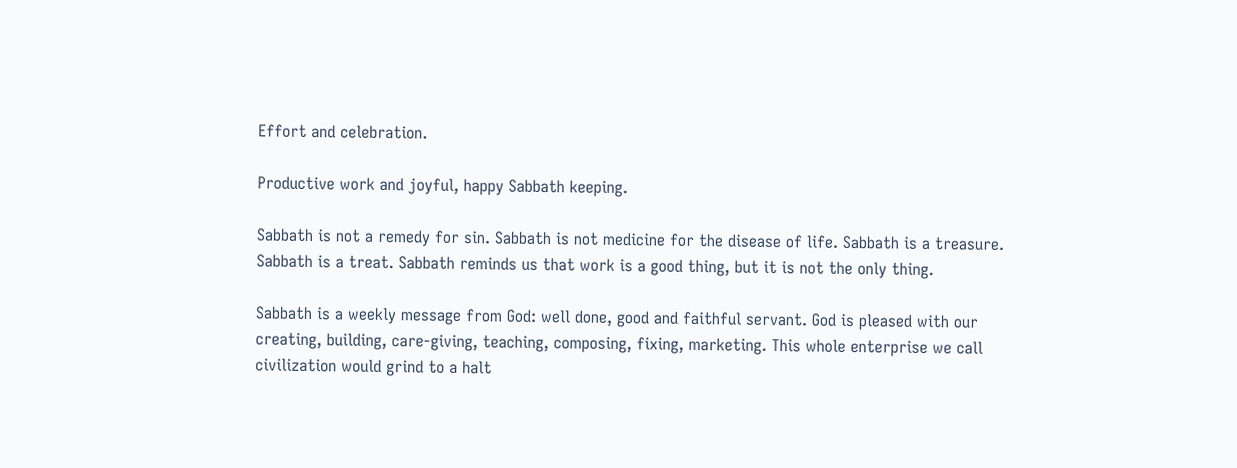Effort and celebration.

Productive work and joyful, happy Sabbath keeping.

Sabbath is not a remedy for sin. Sabbath is not medicine for the disease of life. Sabbath is a treasure. Sabbath is a treat. Sabbath reminds us that work is a good thing, but it is not the only thing.

Sabbath is a weekly message from God: well done, good and faithful servant. God is pleased with our creating, building, care-giving, teaching, composing, fixing, marketing. This whole enterprise we call civilization would grind to a halt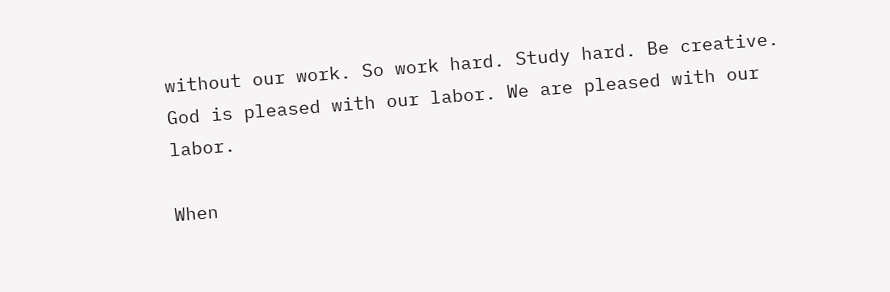without our work. So work hard. Study hard. Be creative. God is pleased with our labor. We are pleased with our labor.

When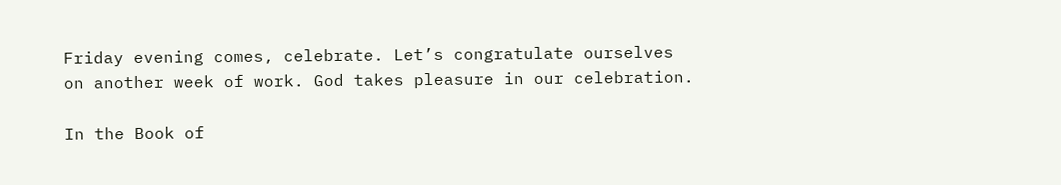Friday evening comes, celebrate. Let’s congratulate ourselves on another week of work. God takes pleasure in our celebration.

In the Book of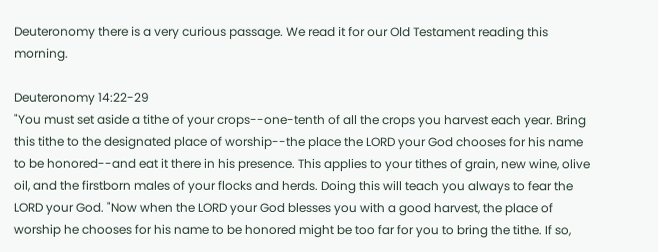Deuteronomy there is a very curious passage. We read it for our Old Testament reading this morning.

Deuteronomy 14:22-29
"You must set aside a tithe of your crops--one-tenth of all the crops you harvest each year. Bring this tithe to the designated place of worship--the place the LORD your God chooses for his name to be honored--and eat it there in his presence. This applies to your tithes of grain, new wine, olive oil, and the firstborn males of your flocks and herds. Doing this will teach you always to fear the LORD your God. "Now when the LORD your God blesses you with a good harvest, the place of worship he chooses for his name to be honored might be too far for you to bring the tithe. If so,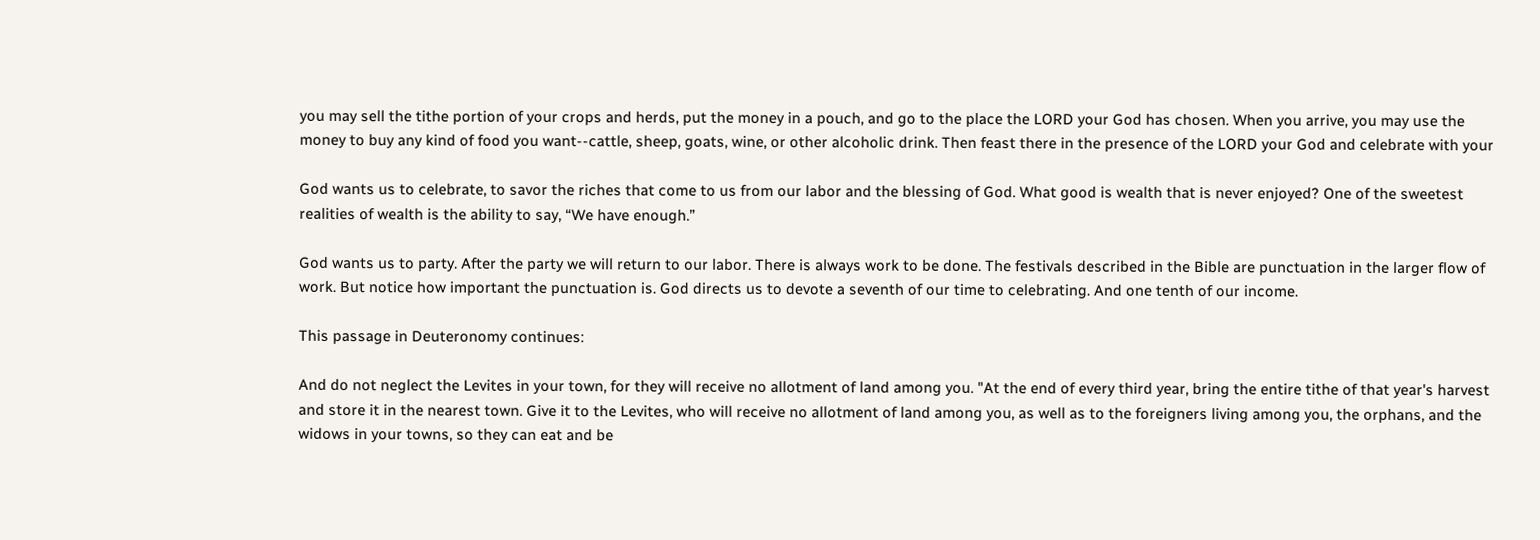you may sell the tithe portion of your crops and herds, put the money in a pouch, and go to the place the LORD your God has chosen. When you arrive, you may use the money to buy any kind of food you want--cattle, sheep, goats, wine, or other alcoholic drink. Then feast there in the presence of the LORD your God and celebrate with your

God wants us to celebrate, to savor the riches that come to us from our labor and the blessing of God. What good is wealth that is never enjoyed? One of the sweetest realities of wealth is the ability to say, “We have enough.”

God wants us to party. After the party we will return to our labor. There is always work to be done. The festivals described in the Bible are punctuation in the larger flow of work. But notice how important the punctuation is. God directs us to devote a seventh of our time to celebrating. And one tenth of our income.

This passage in Deuteronomy continues:

And do not neglect the Levites in your town, for they will receive no allotment of land among you. "At the end of every third year, bring the entire tithe of that year's harvest and store it in the nearest town. Give it to the Levites, who will receive no allotment of land among you, as well as to the foreigners living among you, the orphans, and the widows in your towns, so they can eat and be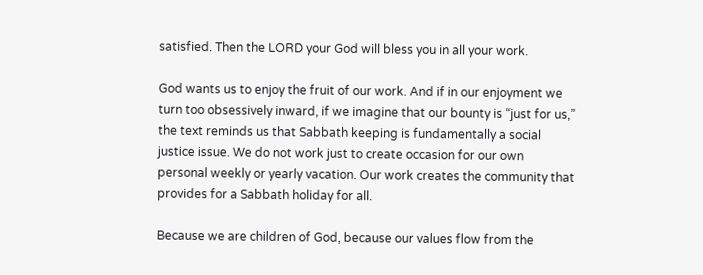satisfied. Then the LORD your God will bless you in all your work.

God wants us to enjoy the fruit of our work. And if in our enjoyment we turn too obsessively inward, if we imagine that our bounty is “just for us,” the text reminds us that Sabbath keeping is fundamentally a social justice issue. We do not work just to create occasion for our own personal weekly or yearly vacation. Our work creates the community that provides for a Sabbath holiday for all.

Because we are children of God, because our values flow from the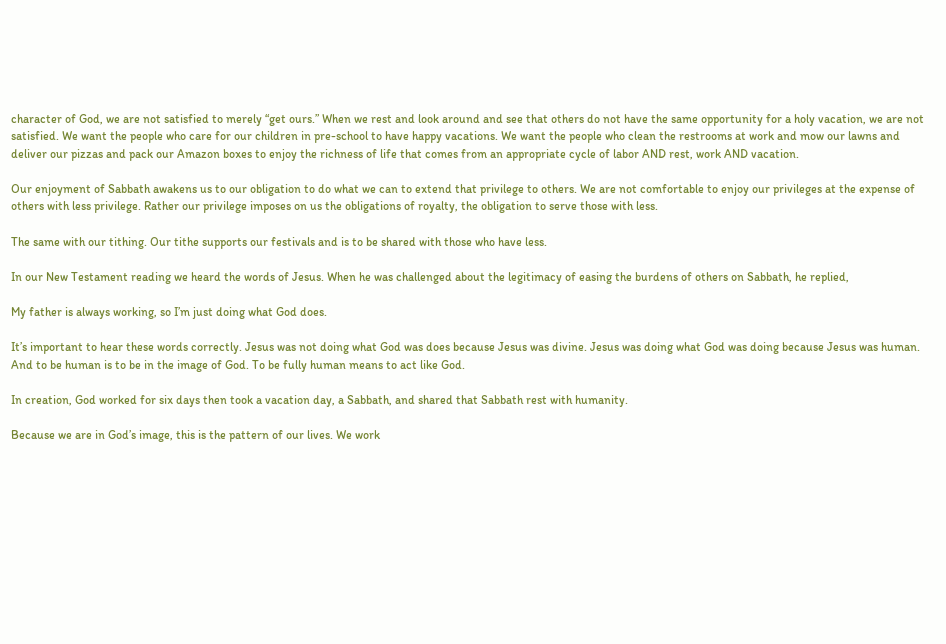character of God, we are not satisfied to merely “get ours.” When we rest and look around and see that others do not have the same opportunity for a holy vacation, we are not satisfied. We want the people who care for our children in pre-school to have happy vacations. We want the people who clean the restrooms at work and mow our lawns and deliver our pizzas and pack our Amazon boxes to enjoy the richness of life that comes from an appropriate cycle of labor AND rest, work AND vacation.

Our enjoyment of Sabbath awakens us to our obligation to do what we can to extend that privilege to others. We are not comfortable to enjoy our privileges at the expense of others with less privilege. Rather our privilege imposes on us the obligations of royalty, the obligation to serve those with less.

The same with our tithing. Our tithe supports our festivals and is to be shared with those who have less.

In our New Testament reading we heard the words of Jesus. When he was challenged about the legitimacy of easing the burdens of others on Sabbath, he replied,

My father is always working, so I’m just doing what God does.

It’s important to hear these words correctly. Jesus was not doing what God was does because Jesus was divine. Jesus was doing what God was doing because Jesus was human. And to be human is to be in the image of God. To be fully human means to act like God.

In creation, God worked for six days then took a vacation day, a Sabbath, and shared that Sabbath rest with humanity.

Because we are in God’s image, this is the pattern of our lives. We work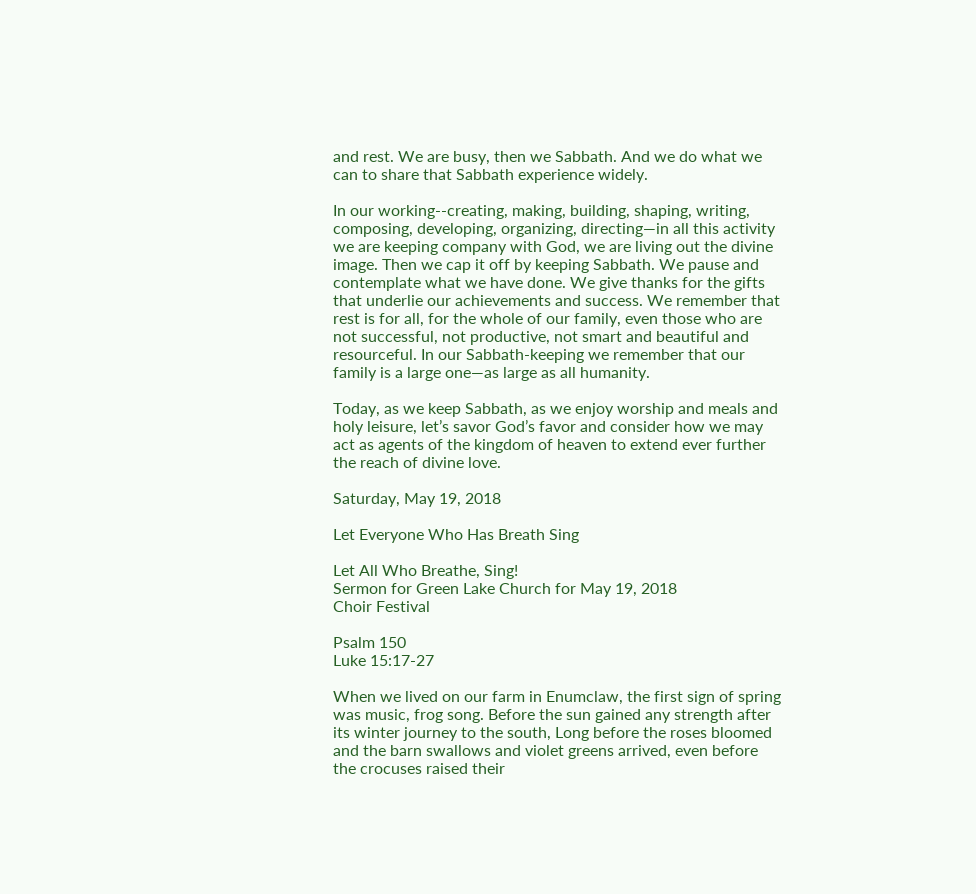and rest. We are busy, then we Sabbath. And we do what we can to share that Sabbath experience widely.

In our working--creating, making, building, shaping, writing, composing, developing, organizing, directing—in all this activity we are keeping company with God, we are living out the divine image. Then we cap it off by keeping Sabbath. We pause and contemplate what we have done. We give thanks for the gifts that underlie our achievements and success. We remember that rest is for all, for the whole of our family, even those who are not successful, not productive, not smart and beautiful and resourceful. In our Sabbath-keeping we remember that our family is a large one—as large as all humanity.

Today, as we keep Sabbath, as we enjoy worship and meals and holy leisure, let’s savor God’s favor and consider how we may act as agents of the kingdom of heaven to extend ever further the reach of divine love.

Saturday, May 19, 2018

Let Everyone Who Has Breath Sing

Let All Who Breathe, Sing!
Sermon for Green Lake Church for May 19, 2018
Choir Festival

Psalm 150
Luke 15:17-27

When we lived on our farm in Enumclaw, the first sign of spring was music, frog song. Before the sun gained any strength after its winter journey to the south, Long before the roses bloomed and the barn swallows and violet greens arrived, even before the crocuses raised their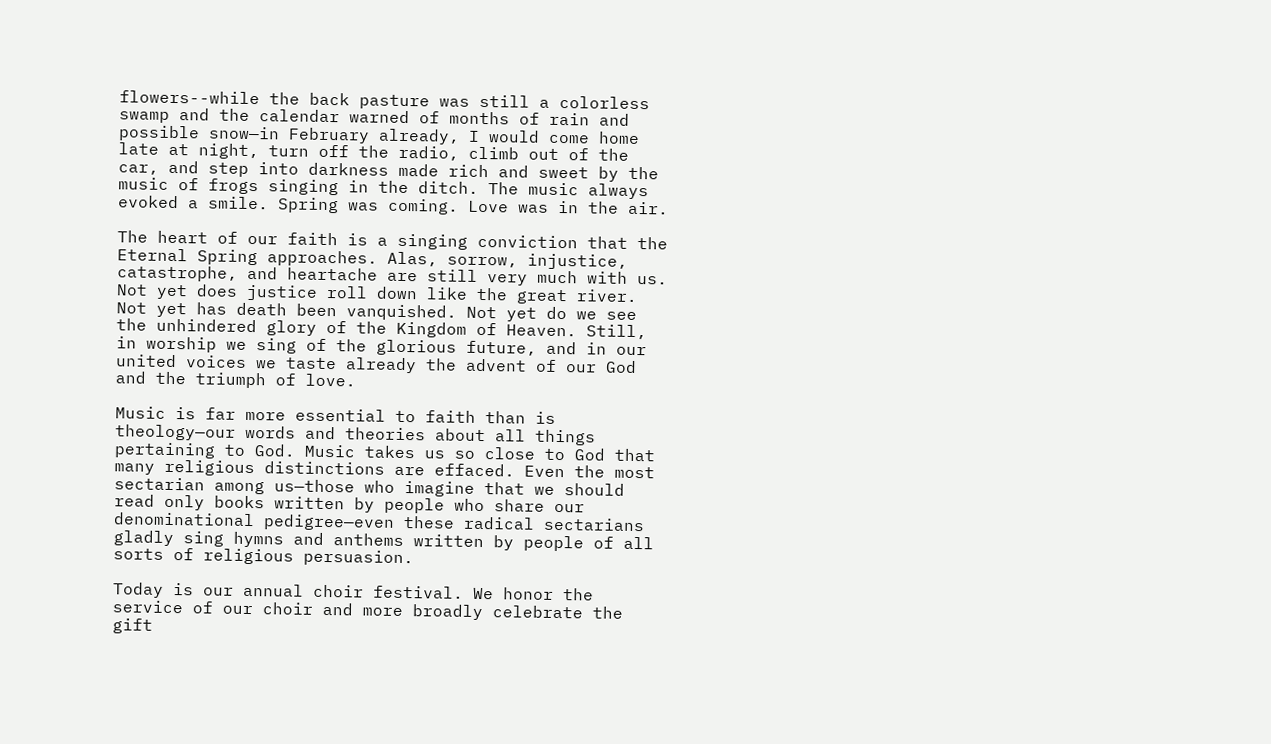flowers--while the back pasture was still a colorless swamp and the calendar warned of months of rain and possible snow—in February already, I would come home late at night, turn off the radio, climb out of the car, and step into darkness made rich and sweet by the music of frogs singing in the ditch. The music always evoked a smile. Spring was coming. Love was in the air.

The heart of our faith is a singing conviction that the Eternal Spring approaches. Alas, sorrow, injustice, catastrophe, and heartache are still very much with us. Not yet does justice roll down like the great river. Not yet has death been vanquished. Not yet do we see the unhindered glory of the Kingdom of Heaven. Still, in worship we sing of the glorious future, and in our united voices we taste already the advent of our God and the triumph of love.

Music is far more essential to faith than is theology—our words and theories about all things pertaining to God. Music takes us so close to God that many religious distinctions are effaced. Even the most sectarian among us—those who imagine that we should read only books written by people who share our denominational pedigree—even these radical sectarians gladly sing hymns and anthems written by people of all sorts of religious persuasion.

Today is our annual choir festival. We honor the service of our choir and more broadly celebrate the gift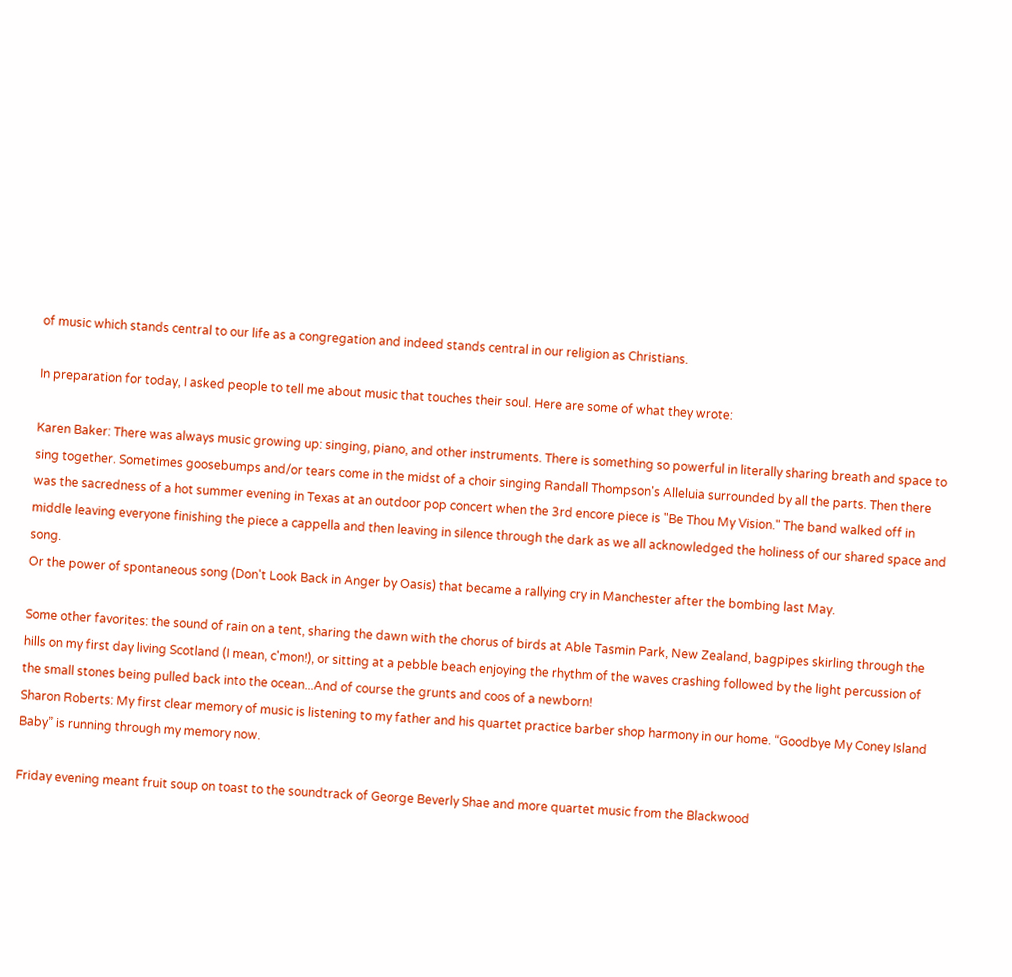of music which stands central to our life as a congregation and indeed stands central in our religion as Christians.

In preparation for today, I asked people to tell me about music that touches their soul. Here are some of what they wrote:

Karen Baker: There was always music growing up: singing, piano, and other instruments. There is something so powerful in literally sharing breath and space to sing together. Sometimes goosebumps and/or tears come in the midst of a choir singing Randall Thompson's Alleluia surrounded by all the parts. Then there was the sacredness of a hot summer evening in Texas at an outdoor pop concert when the 3rd encore piece is "Be Thou My Vision." The band walked off in middle leaving everyone finishing the piece a cappella and then leaving in silence through the dark as we all acknowledged the holiness of our shared space and song.
Or the power of spontaneous song (Don't Look Back in Anger by Oasis) that became a rallying cry in Manchester after the bombing last May.

Some other favorites: the sound of rain on a tent, sharing the dawn with the chorus of birds at Able Tasmin Park, New Zealand, bagpipes skirling through the hills on my first day living Scotland (I mean, c'mon!), or sitting at a pebble beach enjoying the rhythm of the waves crashing followed by the light percussion of the small stones being pulled back into the ocean...And of course the grunts and coos of a newborn!
Sharon Roberts: My first clear memory of music is listening to my father and his quartet practice barber shop harmony in our home. “Goodbye My Coney Island Baby” is running through my memory now.

Friday evening meant fruit soup on toast to the soundtrack of George Beverly Shae and more quartet music from the Blackwood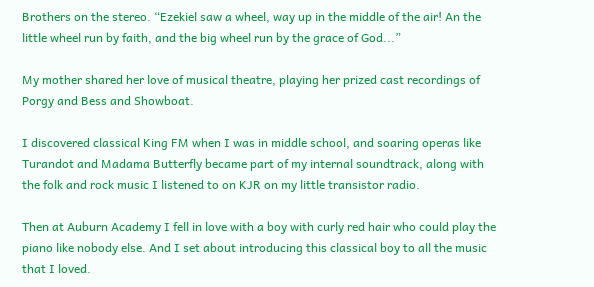Brothers on the stereo. “Ezekiel saw a wheel, way up in the middle of the air! An the little wheel run by faith, and the big wheel run by the grace of God...”

My mother shared her love of musical theatre, playing her prized cast recordings of Porgy and Bess and Showboat.

I discovered classical King FM when I was in middle school, and soaring operas like Turandot and Madama Butterfly became part of my internal soundtrack, along with the folk and rock music I listened to on KJR on my little transistor radio.

Then at Auburn Academy I fell in love with a boy with curly red hair who could play the piano like nobody else. And I set about introducing this classical boy to all the music that I loved.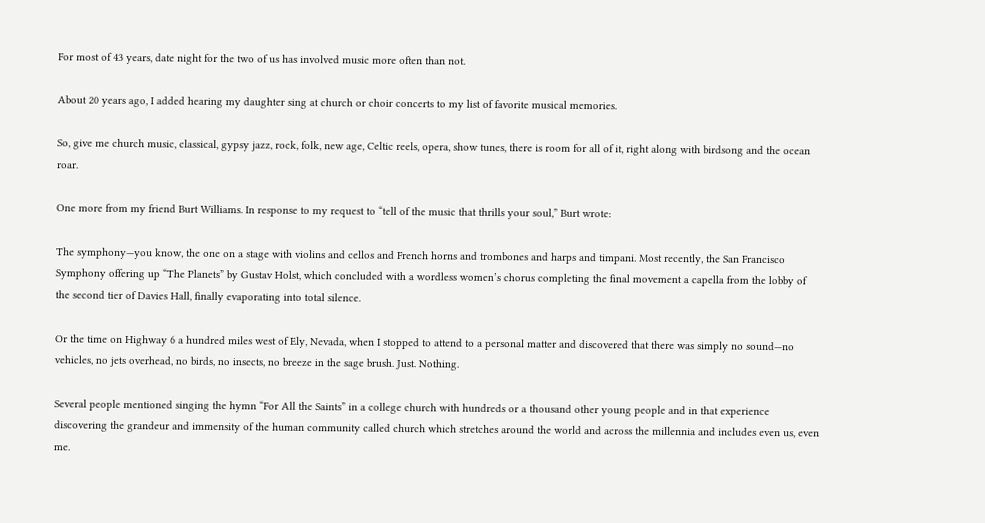For most of 43 years, date night for the two of us has involved music more often than not.

About 20 years ago, I added hearing my daughter sing at church or choir concerts to my list of favorite musical memories.

So, give me church music, classical, gypsy jazz, rock, folk, new age, Celtic reels, opera, show tunes, there is room for all of it, right along with birdsong and the ocean roar.

One more from my friend Burt Williams. In response to my request to “tell of the music that thrills your soul,” Burt wrote:

The symphony—you know, the one on a stage with violins and cellos and French horns and trombones and harps and timpani. Most recently, the San Francisco Symphony offering up “The Planets” by Gustav Holst, which concluded with a wordless women’s chorus completing the final movement a capella from the lobby of the second tier of Davies Hall, finally evaporating into total silence.

Or the time on Highway 6 a hundred miles west of Ely, Nevada, when I stopped to attend to a personal matter and discovered that there was simply no sound—no vehicles, no jets overhead, no birds, no insects, no breeze in the sage brush. Just. Nothing.

Several people mentioned singing the hymn “For All the Saints” in a college church with hundreds or a thousand other young people and in that experience discovering the grandeur and immensity of the human community called church which stretches around the world and across the millennia and includes even us, even me.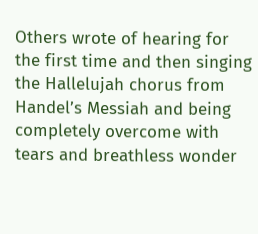Others wrote of hearing for the first time and then singing the Hallelujah chorus from Handel’s Messiah and being completely overcome with tears and breathless wonder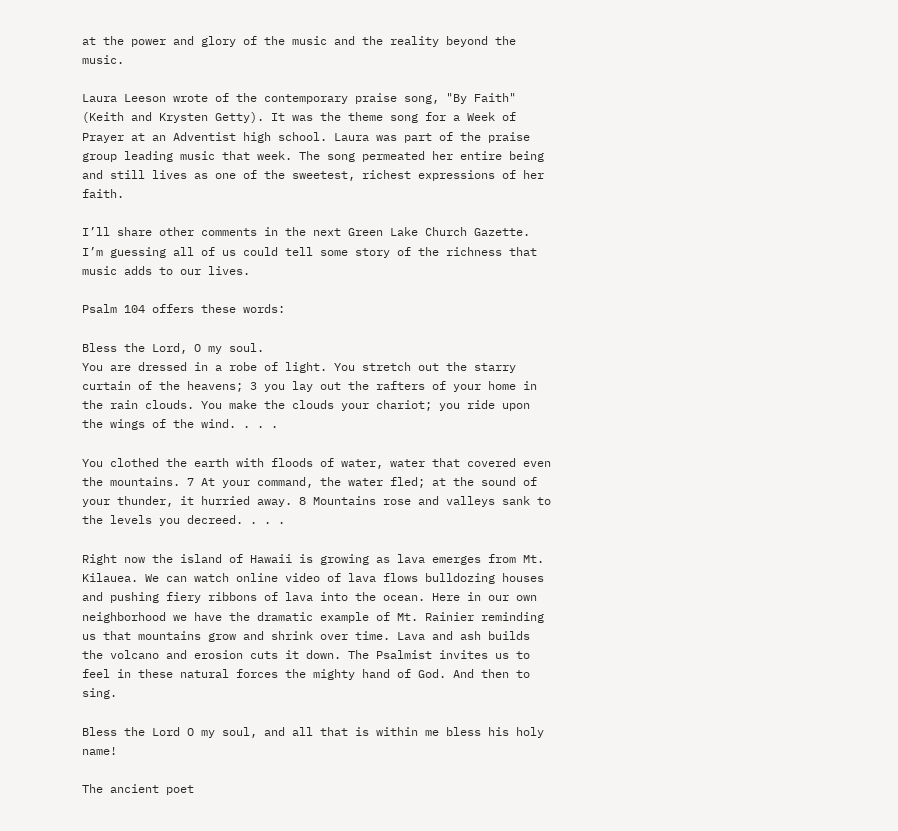at the power and glory of the music and the reality beyond the music.

Laura Leeson wrote of the contemporary praise song, "By Faith" (Keith and Krysten Getty). It was the theme song for a Week of Prayer at an Adventist high school. Laura was part of the praise group leading music that week. The song permeated her entire being and still lives as one of the sweetest, richest expressions of her faith.

I’ll share other comments in the next Green Lake Church Gazette. I’m guessing all of us could tell some story of the richness that music adds to our lives.

Psalm 104 offers these words:

Bless the Lord, O my soul.
You are dressed in a robe of light. You stretch out the starry curtain of the heavens; 3 you lay out the rafters of your home in the rain clouds. You make the clouds your chariot; you ride upon the wings of the wind. . . .

You clothed the earth with floods of water, water that covered even the mountains. 7 At your command, the water fled; at the sound of your thunder, it hurried away. 8 Mountains rose and valleys sank to the levels you decreed. . . .

Right now the island of Hawaii is growing as lava emerges from Mt. Kilauea. We can watch online video of lava flows bulldozing houses and pushing fiery ribbons of lava into the ocean. Here in our own neighborhood we have the dramatic example of Mt. Rainier reminding us that mountains grow and shrink over time. Lava and ash builds the volcano and erosion cuts it down. The Psalmist invites us to feel in these natural forces the mighty hand of God. And then to sing.

Bless the Lord O my soul, and all that is within me bless his holy name!

The ancient poet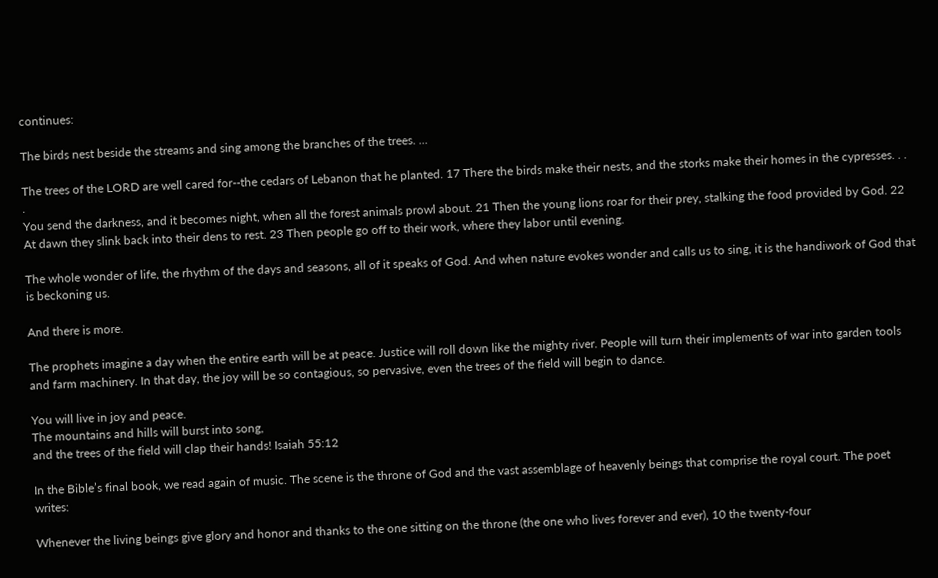continues:

The birds nest beside the streams and sing among the branches of the trees. ...

The trees of the LORD are well cared for--the cedars of Lebanon that he planted. 17 There the birds make their nests, and the storks make their homes in the cypresses. . . .
You send the darkness, and it becomes night, when all the forest animals prowl about. 21 Then the young lions roar for their prey, stalking the food provided by God. 22 At dawn they slink back into their dens to rest. 23 Then people go off to their work, where they labor until evening.

The whole wonder of life, the rhythm of the days and seasons, all of it speaks of God. And when nature evokes wonder and calls us to sing, it is the handiwork of God that is beckoning us.

And there is more.

The prophets imagine a day when the entire earth will be at peace. Justice will roll down like the mighty river. People will turn their implements of war into garden tools and farm machinery. In that day, the joy will be so contagious, so pervasive, even the trees of the field will begin to dance.

You will live in joy and peace.
The mountains and hills will burst into song,
and the trees of the field will clap their hands! Isaiah 55:12

In the Bible’s final book, we read again of music. The scene is the throne of God and the vast assemblage of heavenly beings that comprise the royal court. The poet writes:

Whenever the living beings give glory and honor and thanks to the one sitting on the throne (the one who lives forever and ever), 10 the twenty-four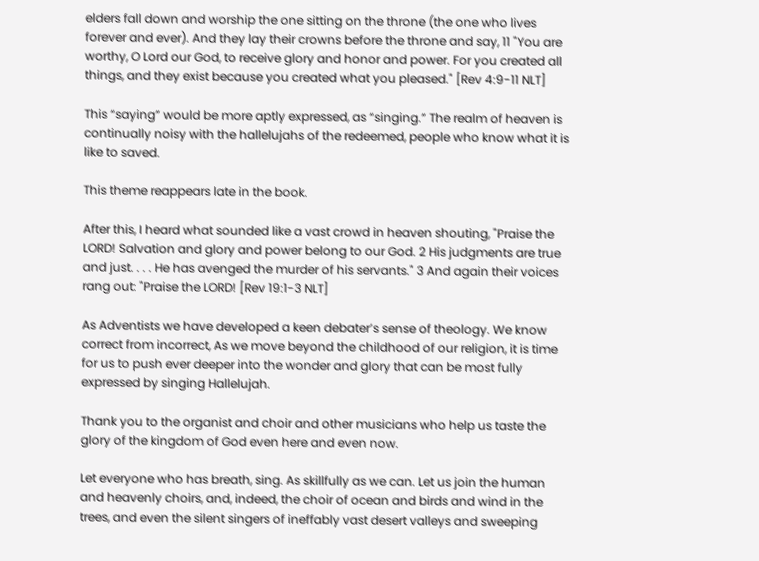elders fall down and worship the one sitting on the throne (the one who lives forever and ever). And they lay their crowns before the throne and say, 11 "You are worthy, O Lord our God, to receive glory and honor and power. For you created all things, and they exist because you created what you pleased." [Rev 4:9-11 NLT]

This “saying” would be more aptly expressed, as “singing.” The realm of heaven is continually noisy with the hallelujahs of the redeemed, people who know what it is like to saved.

This theme reappears late in the book.

After this, I heard what sounded like a vast crowd in heaven shouting, "Praise the LORD! Salvation and glory and power belong to our God. 2 His judgments are true and just. . . . He has avenged the murder of his servants." 3 And again their voices rang out: "Praise the LORD! [Rev 19:1-3 NLT]

As Adventists we have developed a keen debater’s sense of theology. We know correct from incorrect, As we move beyond the childhood of our religion, it is time for us to push ever deeper into the wonder and glory that can be most fully expressed by singing Hallelujah.

Thank you to the organist and choir and other musicians who help us taste the glory of the kingdom of God even here and even now.

Let everyone who has breath, sing. As skillfully as we can. Let us join the human and heavenly choirs, and, indeed, the choir of ocean and birds and wind in the trees, and even the silent singers of ineffably vast desert valleys and sweeping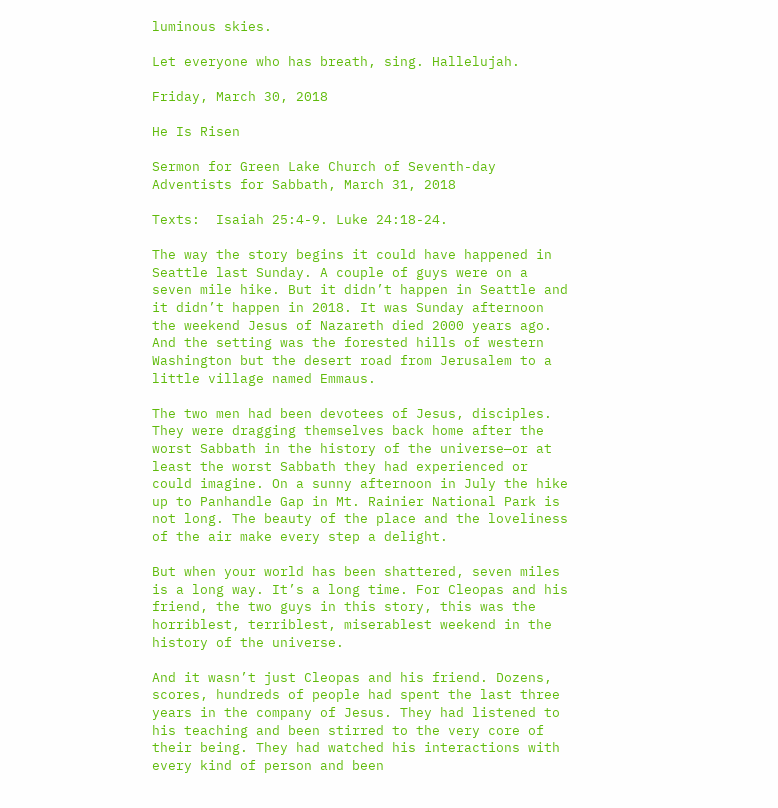luminous skies.

Let everyone who has breath, sing. Hallelujah.

Friday, March 30, 2018

He Is Risen

Sermon for Green Lake Church of Seventh-day Adventists for Sabbath, March 31, 2018

Texts:  Isaiah 25:4-9. Luke 24:18-24.

The way the story begins it could have happened in Seattle last Sunday. A couple of guys were on a seven mile hike. But it didn’t happen in Seattle and it didn’t happen in 2018. It was Sunday afternoon the weekend Jesus of Nazareth died 2000 years ago. And the setting was the forested hills of western Washington but the desert road from Jerusalem to a little village named Emmaus.

The two men had been devotees of Jesus, disciples. They were dragging themselves back home after the worst Sabbath in the history of the universe—or at least the worst Sabbath they had experienced or could imagine. On a sunny afternoon in July the hike up to Panhandle Gap in Mt. Rainier National Park is not long. The beauty of the place and the loveliness of the air make every step a delight.

But when your world has been shattered, seven miles is a long way. It’s a long time. For Cleopas and his friend, the two guys in this story, this was the horriblest, terriblest, miserablest weekend in the history of the universe.

And it wasn’t just Cleopas and his friend. Dozens, scores, hundreds of people had spent the last three years in the company of Jesus. They had listened to his teaching and been stirred to the very core of their being. They had watched his interactions with every kind of person and been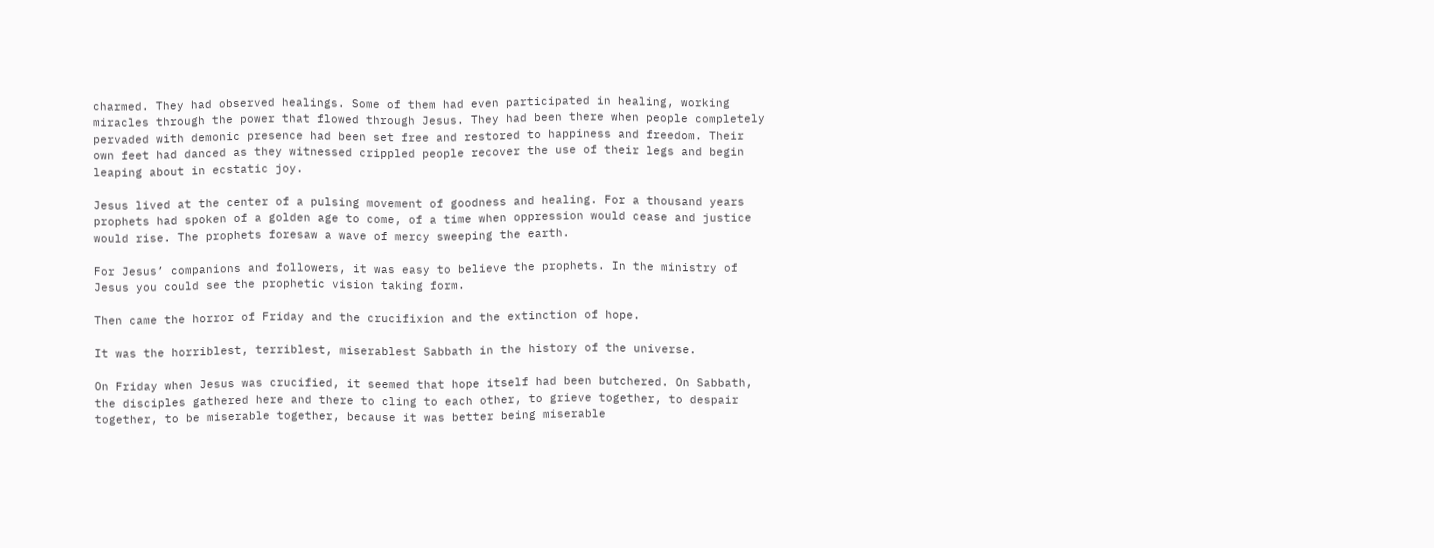charmed. They had observed healings. Some of them had even participated in healing, working miracles through the power that flowed through Jesus. They had been there when people completely pervaded with demonic presence had been set free and restored to happiness and freedom. Their own feet had danced as they witnessed crippled people recover the use of their legs and begin leaping about in ecstatic joy.

Jesus lived at the center of a pulsing movement of goodness and healing. For a thousand years prophets had spoken of a golden age to come, of a time when oppression would cease and justice would rise. The prophets foresaw a wave of mercy sweeping the earth.

For Jesus’ companions and followers, it was easy to believe the prophets. In the ministry of Jesus you could see the prophetic vision taking form.

Then came the horror of Friday and the crucifixion and the extinction of hope.

It was the horriblest, terriblest, miserablest Sabbath in the history of the universe.

On Friday when Jesus was crucified, it seemed that hope itself had been butchered. On Sabbath, the disciples gathered here and there to cling to each other, to grieve together, to despair together, to be miserable together, because it was better being miserable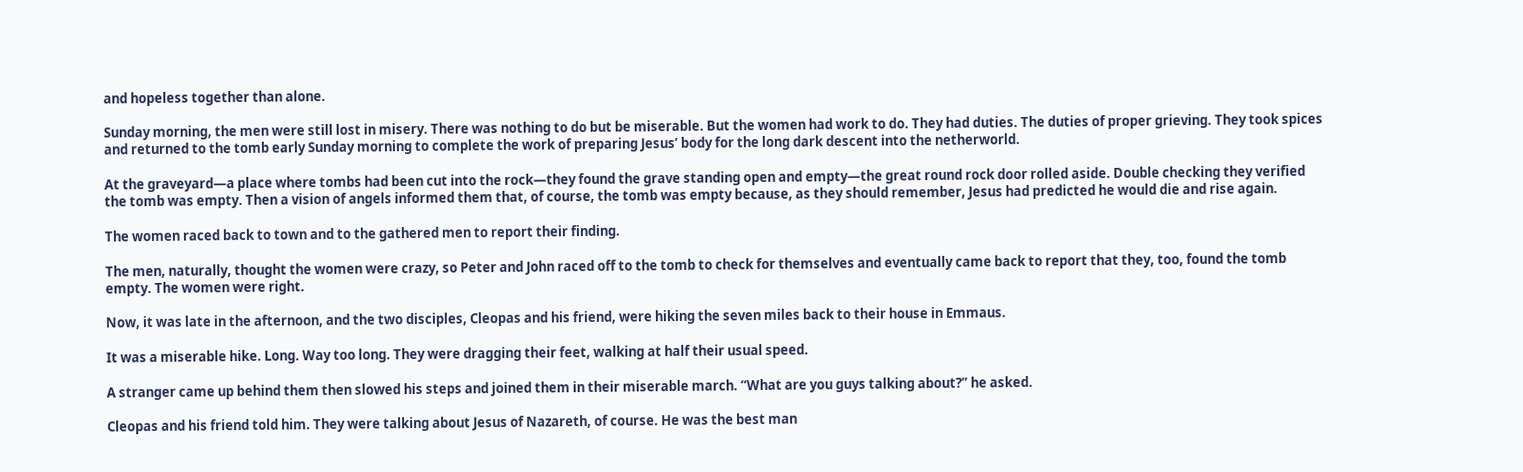and hopeless together than alone.

Sunday morning, the men were still lost in misery. There was nothing to do but be miserable. But the women had work to do. They had duties. The duties of proper grieving. They took spices and returned to the tomb early Sunday morning to complete the work of preparing Jesus’ body for the long dark descent into the netherworld.

At the graveyard—a place where tombs had been cut into the rock—they found the grave standing open and empty—the great round rock door rolled aside. Double checking they verified the tomb was empty. Then a vision of angels informed them that, of course, the tomb was empty because, as they should remember, Jesus had predicted he would die and rise again.

The women raced back to town and to the gathered men to report their finding.

The men, naturally, thought the women were crazy, so Peter and John raced off to the tomb to check for themselves and eventually came back to report that they, too, found the tomb empty. The women were right.

Now, it was late in the afternoon, and the two disciples, Cleopas and his friend, were hiking the seven miles back to their house in Emmaus.

It was a miserable hike. Long. Way too long. They were dragging their feet, walking at half their usual speed.

A stranger came up behind them then slowed his steps and joined them in their miserable march. “What are you guys talking about?” he asked.

Cleopas and his friend told him. They were talking about Jesus of Nazareth, of course. He was the best man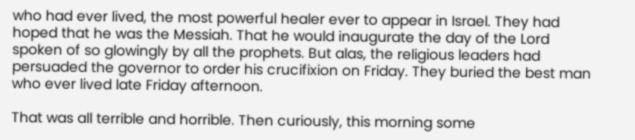who had ever lived, the most powerful healer ever to appear in Israel. They had hoped that he was the Messiah. That he would inaugurate the day of the Lord spoken of so glowingly by all the prophets. But alas, the religious leaders had persuaded the governor to order his crucifixion on Friday. They buried the best man who ever lived late Friday afternoon.

That was all terrible and horrible. Then curiously, this morning some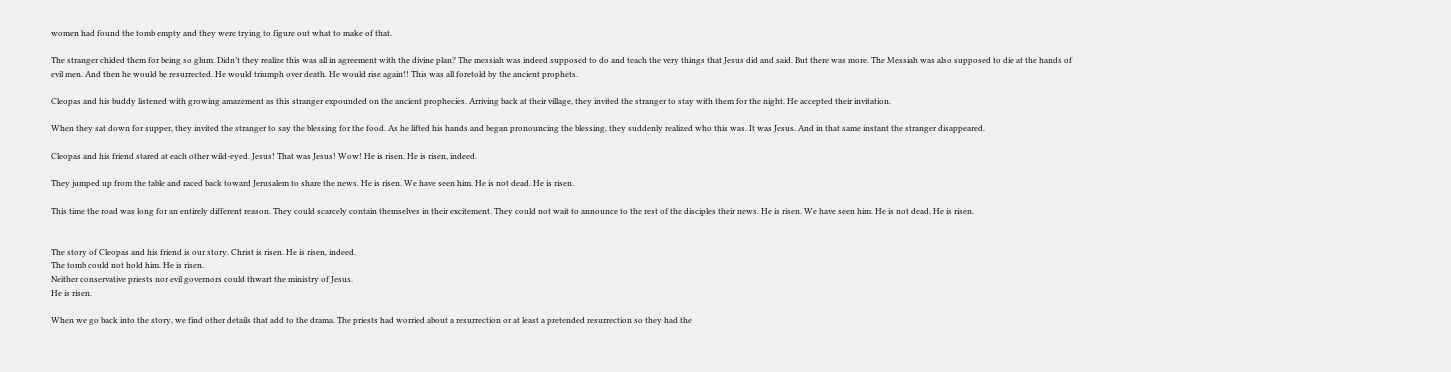women had found the tomb empty and they were trying to figure out what to make of that.

The stranger chided them for being so glum. Didn’t they realize this was all in agreement with the divine plan? The messiah was indeed supposed to do and teach the very things that Jesus did and said. But there was more. The Messiah was also supposed to die at the hands of evil men. And then he would be resurrected. He would triumph over death. He would rise again!! This was all foretold by the ancient prophets.

Cleopas and his buddy listened with growing amazement as this stranger expounded on the ancient prophecies. Arriving back at their village, they invited the stranger to stay with them for the night. He accepted their invitation.

When they sat down for supper, they invited the stranger to say the blessing for the food. As he lifted his hands and began pronouncing the blessing, they suddenly realized who this was. It was Jesus. And in that same instant the stranger disappeared.

Cleopas and his friend stared at each other wild-eyed. Jesus! That was Jesus! Wow! He is risen. He is risen, indeed.

They jumped up from the table and raced back toward Jerusalem to share the news. He is risen. We have seen him. He is not dead. He is risen.

This time the road was long for an entirely different reason. They could scarcely contain themselves in their excitement. They could not wait to announce to the rest of the disciples their news. He is risen. We have seen him. He is not dead. He is risen.


The story of Cleopas and his friend is our story. Christ is risen. He is risen, indeed.
The tomb could not hold him. He is risen.
Neither conservative priests nor evil governors could thwart the ministry of Jesus.
He is risen.

When we go back into the story, we find other details that add to the drama. The priests had worried about a resurrection or at least a pretended resurrection so they had the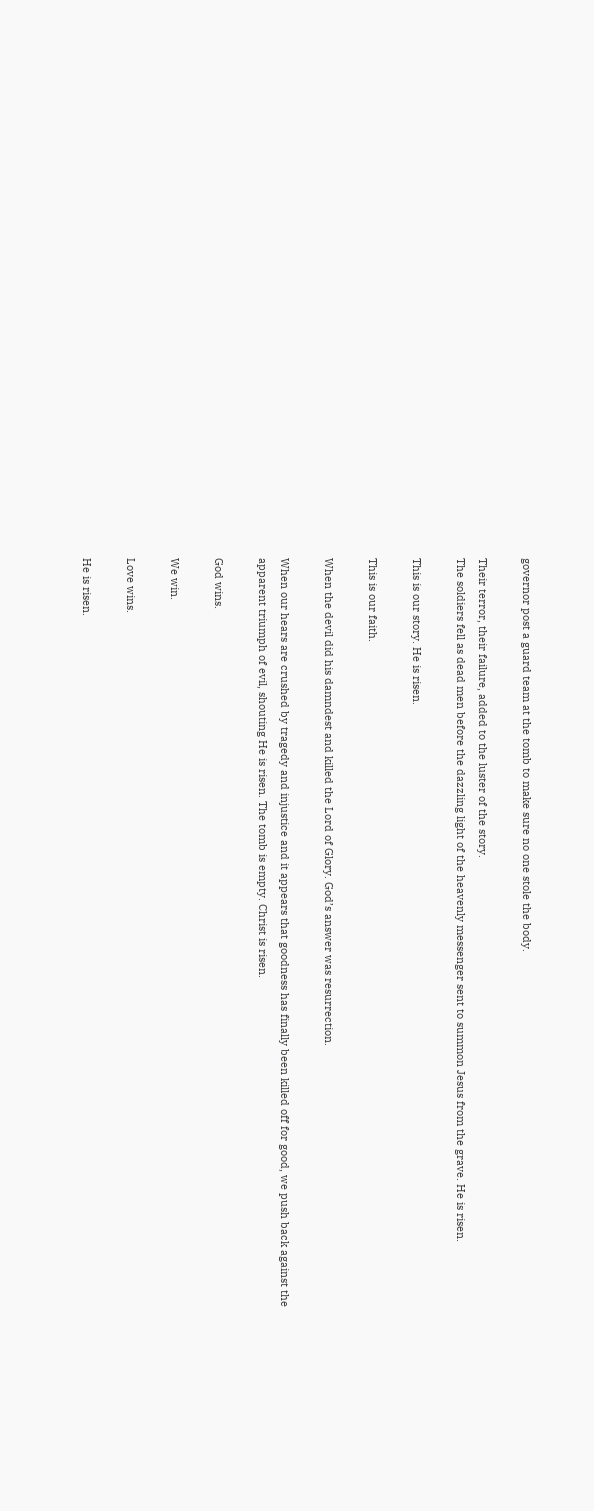governor post a guard team at the tomb to make sure no one stole the body.

Their terror, their failure, added to the luster of the story.
The soldiers fell as dead men before the dazzling light of the heavenly messenger sent to summon Jesus from the grave. He is risen.

This is our story. He is risen.

This is our faith.

When the devil did his damndest and killed the Lord of Glory. God’s answer was resurrection.

When our hears are crushed by tragedy and injustice and it appears that goodness has finally been killed off for good, we push back against the apparent triumph of evil, shouting He is risen. The tomb is empty. Christ is risen.

God wins.

We win.

Love wins.

He is risen.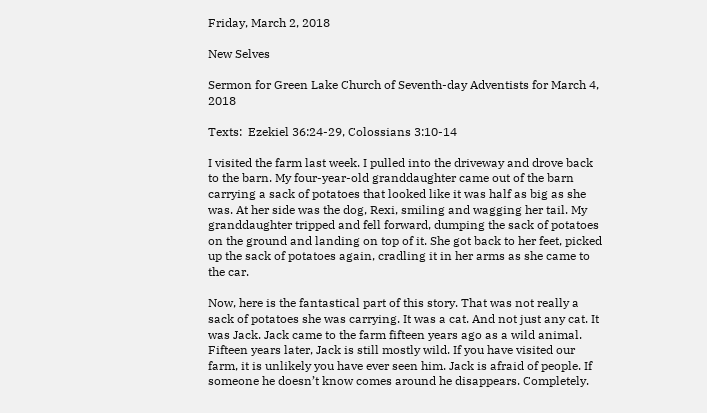Friday, March 2, 2018

New Selves

Sermon for Green Lake Church of Seventh-day Adventists for March 4, 2018

Texts:  Ezekiel 36:24-29, Colossians 3:10-14

I visited the farm last week. I pulled into the driveway and drove back to the barn. My four-year-old granddaughter came out of the barn carrying a sack of potatoes that looked like it was half as big as she was. At her side was the dog, Rexi, smiling and wagging her tail. My granddaughter tripped and fell forward, dumping the sack of potatoes on the ground and landing on top of it. She got back to her feet, picked up the sack of potatoes again, cradling it in her arms as she came to the car.

Now, here is the fantastical part of this story. That was not really a sack of potatoes she was carrying. It was a cat. And not just any cat. It was Jack. Jack came to the farm fifteen years ago as a wild animal. Fifteen years later, Jack is still mostly wild. If you have visited our farm, it is unlikely you have ever seen him. Jack is afraid of people. If someone he doesn’t know comes around he disappears. Completely.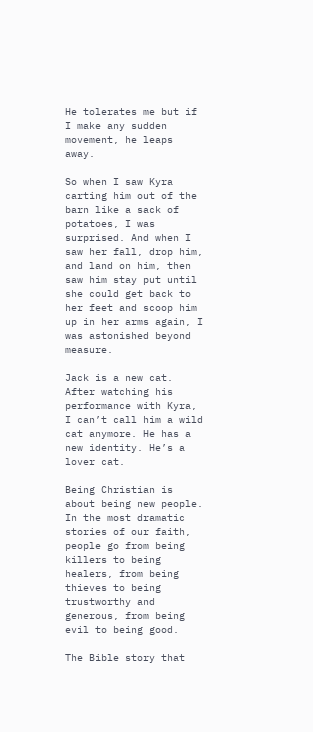He tolerates me but if I make any sudden movement, he leaps away.

So when I saw Kyra carting him out of the barn like a sack of potatoes, I was surprised. And when I saw her fall, drop him, and land on him, then saw him stay put until she could get back to her feet and scoop him up in her arms again, I was astonished beyond measure.

Jack is a new cat. After watching his performance with Kyra, I can’t call him a wild cat anymore. He has a new identity. He’s a lover cat.

Being Christian is about being new people. In the most dramatic stories of our faith, people go from being killers to being healers, from being thieves to being trustworthy and generous, from being evil to being good.

The Bible story that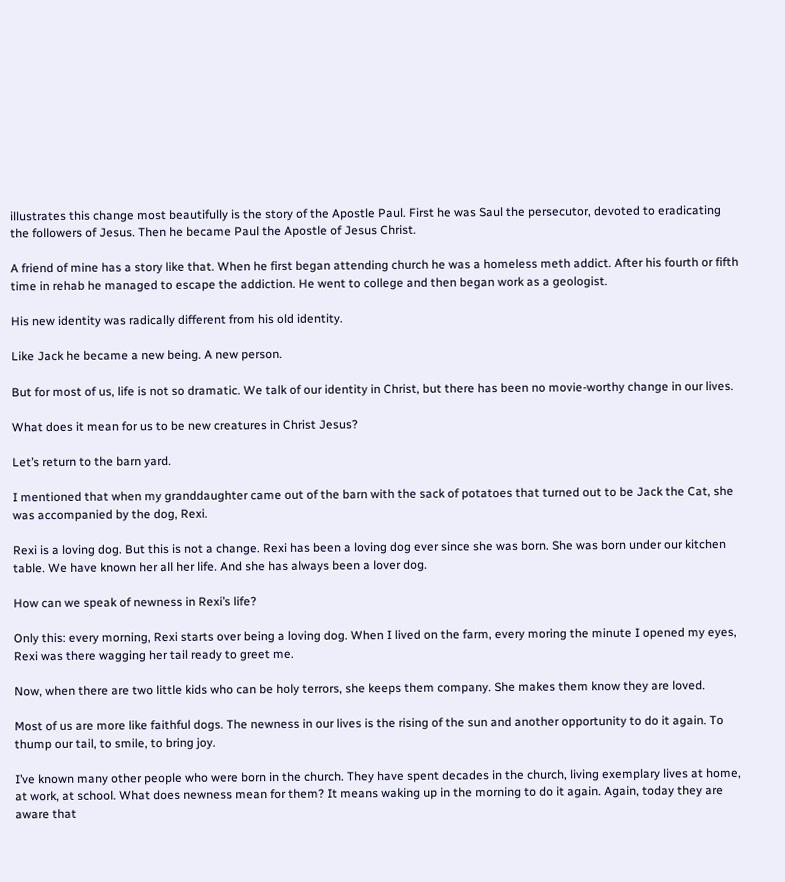illustrates this change most beautifully is the story of the Apostle Paul. First he was Saul the persecutor, devoted to eradicating the followers of Jesus. Then he became Paul the Apostle of Jesus Christ.

A friend of mine has a story like that. When he first began attending church he was a homeless meth addict. After his fourth or fifth time in rehab he managed to escape the addiction. He went to college and then began work as a geologist.

His new identity was radically different from his old identity.

Like Jack he became a new being. A new person.

But for most of us, life is not so dramatic. We talk of our identity in Christ, but there has been no movie-worthy change in our lives.

What does it mean for us to be new creatures in Christ Jesus?

Let’s return to the barn yard.

I mentioned that when my granddaughter came out of the barn with the sack of potatoes that turned out to be Jack the Cat, she was accompanied by the dog, Rexi.

Rexi is a loving dog. But this is not a change. Rexi has been a loving dog ever since she was born. She was born under our kitchen table. We have known her all her life. And she has always been a lover dog.

How can we speak of newness in Rexi’s life?

Only this: every morning, Rexi starts over being a loving dog. When I lived on the farm, every moring the minute I opened my eyes, Rexi was there wagging her tail ready to greet me.

Now, when there are two little kids who can be holy terrors, she keeps them company. She makes them know they are loved.

Most of us are more like faithful dogs. The newness in our lives is the rising of the sun and another opportunity to do it again. To thump our tail, to smile, to bring joy.

I’ve known many other people who were born in the church. They have spent decades in the church, living exemplary lives at home, at work, at school. What does newness mean for them? It means waking up in the morning to do it again. Again, today they are aware that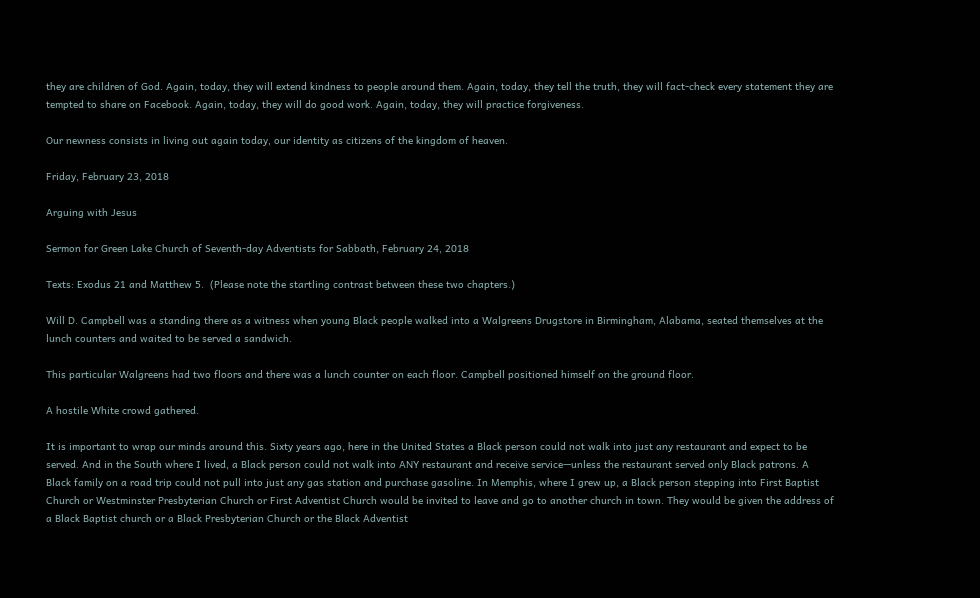they are children of God. Again, today, they will extend kindness to people around them. Again, today, they tell the truth, they will fact-check every statement they are tempted to share on Facebook. Again, today, they will do good work. Again, today, they will practice forgiveness.

Our newness consists in living out again today, our identity as citizens of the kingdom of heaven.

Friday, February 23, 2018

Arguing with Jesus

Sermon for Green Lake Church of Seventh-day Adventists for Sabbath, February 24, 2018

Texts: Exodus 21 and Matthew 5.  (Please note the startling contrast between these two chapters.)

Will D. Campbell was a standing there as a witness when young Black people walked into a Walgreens Drugstore in Birmingham, Alabama, seated themselves at the lunch counters and waited to be served a sandwich.

This particular Walgreens had two floors and there was a lunch counter on each floor. Campbell positioned himself on the ground floor.

A hostile White crowd gathered.

It is important to wrap our minds around this. Sixty years ago, here in the United States a Black person could not walk into just any restaurant and expect to be served. And in the South where I lived, a Black person could not walk into ANY restaurant and receive service—unless the restaurant served only Black patrons. A Black family on a road trip could not pull into just any gas station and purchase gasoline. In Memphis, where I grew up, a Black person stepping into First Baptist Church or Westminster Presbyterian Church or First Adventist Church would be invited to leave and go to another church in town. They would be given the address of a Black Baptist church or a Black Presbyterian Church or the Black Adventist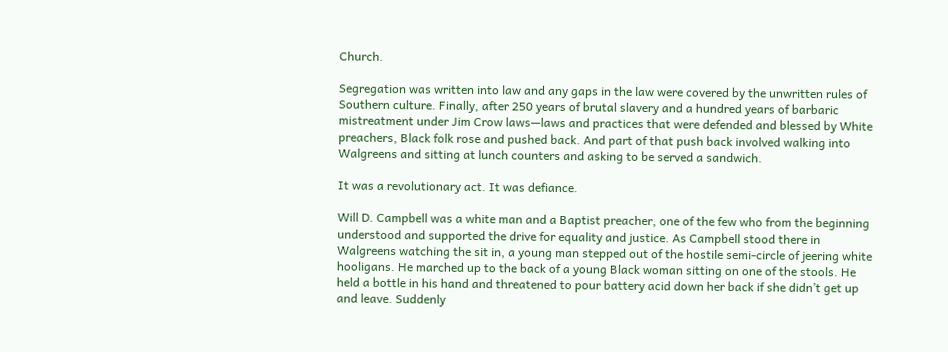Church.

Segregation was written into law and any gaps in the law were covered by the unwritten rules of Southern culture. Finally, after 250 years of brutal slavery and a hundred years of barbaric mistreatment under Jim Crow laws—laws and practices that were defended and blessed by White preachers, Black folk rose and pushed back. And part of that push back involved walking into Walgreens and sitting at lunch counters and asking to be served a sandwich.

It was a revolutionary act. It was defiance.

Will D. Campbell was a white man and a Baptist preacher, one of the few who from the beginning understood and supported the drive for equality and justice. As Campbell stood there in Walgreens watching the sit in, a young man stepped out of the hostile semi-circle of jeering white hooligans. He marched up to the back of a young Black woman sitting on one of the stools. He held a bottle in his hand and threatened to pour battery acid down her back if she didn’t get up and leave. Suddenly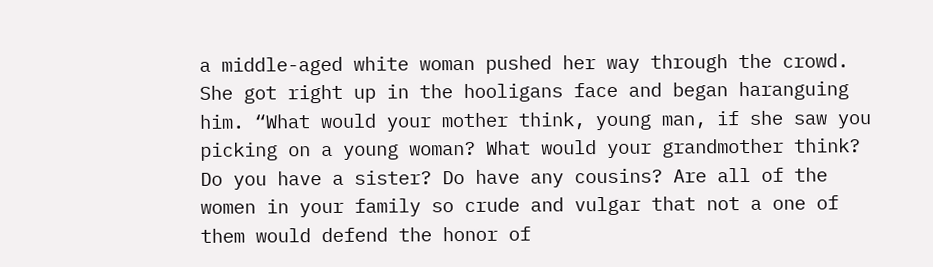a middle-aged white woman pushed her way through the crowd. She got right up in the hooligans face and began haranguing him. “What would your mother think, young man, if she saw you picking on a young woman? What would your grandmother think? Do you have a sister? Do have any cousins? Are all of the women in your family so crude and vulgar that not a one of them would defend the honor of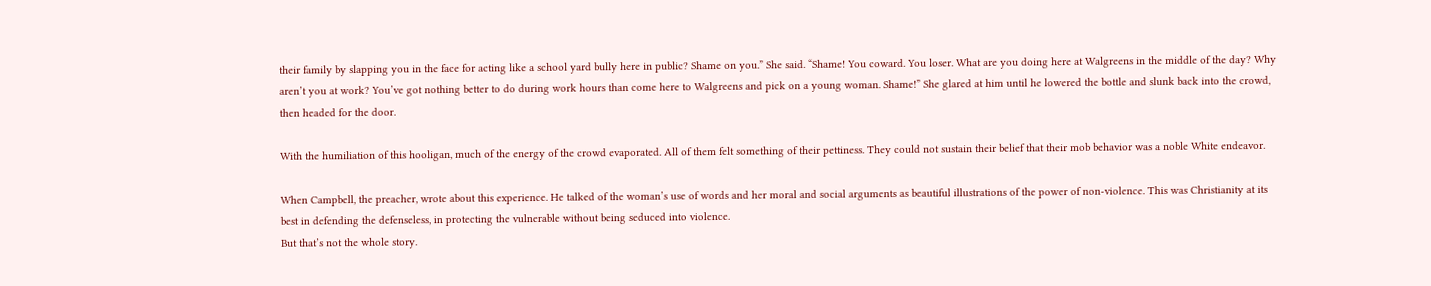their family by slapping you in the face for acting like a school yard bully here in public? Shame on you.” She said. “Shame! You coward. You loser. What are you doing here at Walgreens in the middle of the day? Why aren’t you at work? You’ve got nothing better to do during work hours than come here to Walgreens and pick on a young woman. Shame!” She glared at him until he lowered the bottle and slunk back into the crowd, then headed for the door.

With the humiliation of this hooligan, much of the energy of the crowd evaporated. All of them felt something of their pettiness. They could not sustain their belief that their mob behavior was a noble White endeavor.

When Campbell, the preacher, wrote about this experience. He talked of the woman’s use of words and her moral and social arguments as beautiful illustrations of the power of non-violence. This was Christianity at its best in defending the defenseless, in protecting the vulnerable without being seduced into violence.
But that’s not the whole story.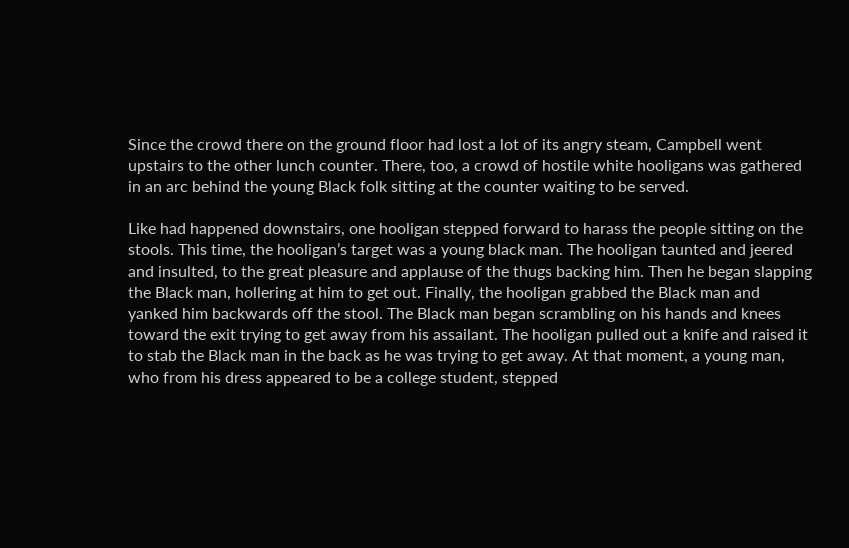Since the crowd there on the ground floor had lost a lot of its angry steam, Campbell went upstairs to the other lunch counter. There, too, a crowd of hostile white hooligans was gathered in an arc behind the young Black folk sitting at the counter waiting to be served.

Like had happened downstairs, one hooligan stepped forward to harass the people sitting on the stools. This time, the hooligan’s target was a young black man. The hooligan taunted and jeered and insulted, to the great pleasure and applause of the thugs backing him. Then he began slapping the Black man, hollering at him to get out. Finally, the hooligan grabbed the Black man and yanked him backwards off the stool. The Black man began scrambling on his hands and knees toward the exit trying to get away from his assailant. The hooligan pulled out a knife and raised it to stab the Black man in the back as he was trying to get away. At that moment, a young man, who from his dress appeared to be a college student, stepped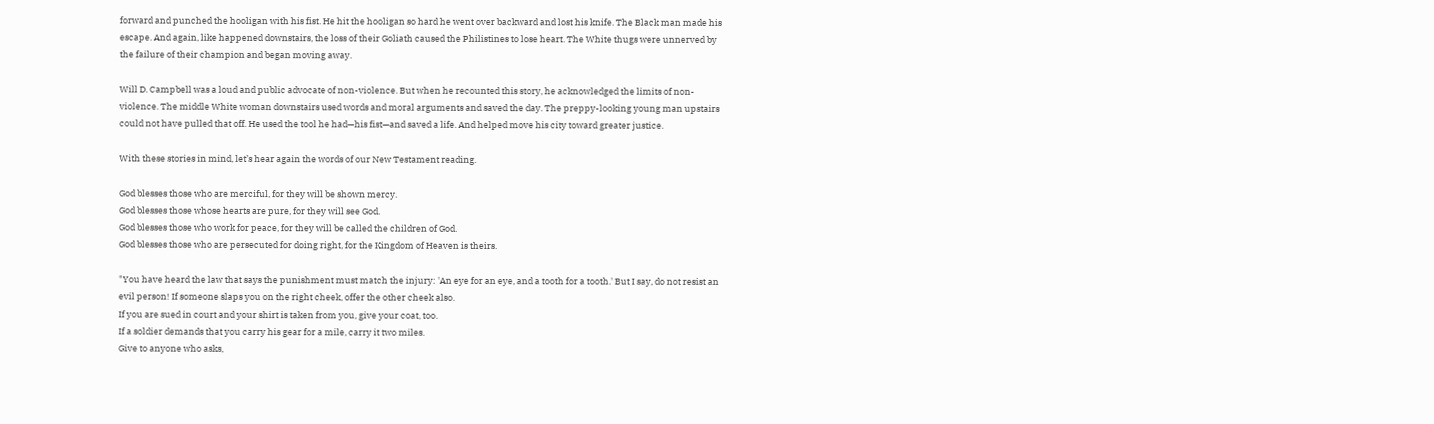forward and punched the hooligan with his fist. He hit the hooligan so hard he went over backward and lost his knife. The Black man made his escape. And again, like happened downstairs, the loss of their Goliath caused the Philistines to lose heart. The White thugs were unnerved by the failure of their champion and began moving away.

Will D. Campbell was a loud and public advocate of non-violence. But when he recounted this story, he acknowledged the limits of non-violence. The middle White woman downstairs used words and moral arguments and saved the day. The preppy-looking young man upstairs could not have pulled that off. He used the tool he had—his fist—and saved a life. And helped move his city toward greater justice.

With these stories in mind, let’s hear again the words of our New Testament reading.

God blesses those who are merciful, for they will be shown mercy.
God blesses those whose hearts are pure, for they will see God.
God blesses those who work for peace, for they will be called the children of God.
God blesses those who are persecuted for doing right, for the Kingdom of Heaven is theirs.

"You have heard the law that says the punishment must match the injury: 'An eye for an eye, and a tooth for a tooth.' But I say, do not resist an evil person! If someone slaps you on the right cheek, offer the other cheek also.
If you are sued in court and your shirt is taken from you, give your coat, too.
If a soldier demands that you carry his gear for a mile, carry it two miles.
Give to anyone who asks,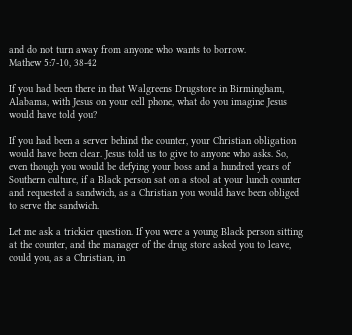and do not turn away from anyone who wants to borrow.
Mathew 5:7-10, 38-42

If you had been there in that Walgreens Drugstore in Birmingham, Alabama, with Jesus on your cell phone, what do you imagine Jesus would have told you?

If you had been a server behind the counter, your Christian obligation would have been clear. Jesus told us to give to anyone who asks. So, even though you would be defying your boss and a hundred years of Southern culture, if a Black person sat on a stool at your lunch counter and requested a sandwich, as a Christian you would have been obliged to serve the sandwich.

Let me ask a trickier question. If you were a young Black person sitting at the counter, and the manager of the drug store asked you to leave, could you, as a Christian, in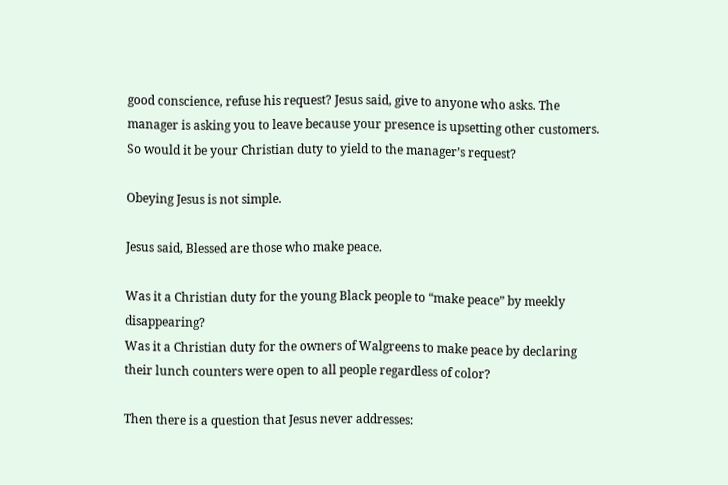good conscience, refuse his request? Jesus said, give to anyone who asks. The manager is asking you to leave because your presence is upsetting other customers. So would it be your Christian duty to yield to the manager’s request?

Obeying Jesus is not simple.

Jesus said, Blessed are those who make peace.

Was it a Christian duty for the young Black people to “make peace” by meekly disappearing?
Was it a Christian duty for the owners of Walgreens to make peace by declaring their lunch counters were open to all people regardless of color?

Then there is a question that Jesus never addresses: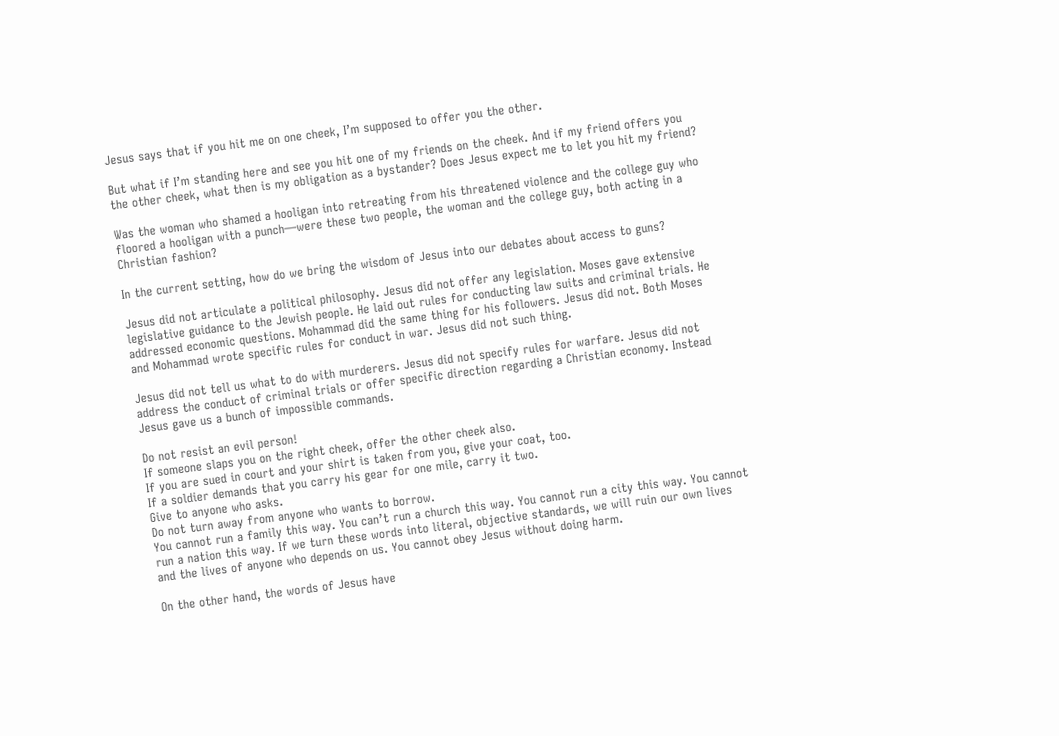Jesus says that if you hit me on one cheek, I’m supposed to offer you the other.

But what if I’m standing here and see you hit one of my friends on the cheek. And if my friend offers you the other cheek, what then is my obligation as a bystander? Does Jesus expect me to let you hit my friend?

Was the woman who shamed a hooligan into retreating from his threatened violence and the college guy who floored a hooligan with a punch—were these two people, the woman and the college guy, both acting in a Christian fashion?

In the current setting, how do we bring the wisdom of Jesus into our debates about access to guns?

Jesus did not articulate a political philosophy. Jesus did not offer any legislation. Moses gave extensive legislative guidance to the Jewish people. He laid out rules for conducting law suits and criminal trials. He addressed economic questions. Mohammad did the same thing for his followers. Jesus did not. Both Moses and Mohammad wrote specific rules for conduct in war. Jesus did not such thing.

Jesus did not tell us what to do with murderers. Jesus did not specify rules for warfare. Jesus did not address the conduct of criminal trials or offer specific direction regarding a Christian economy. Instead Jesus gave us a bunch of impossible commands.

Do not resist an evil person!
If someone slaps you on the right cheek, offer the other cheek also.
If you are sued in court and your shirt is taken from you, give your coat, too.
If a soldier demands that you carry his gear for one mile, carry it two.
Give to anyone who asks.
Do not turn away from anyone who wants to borrow.
You cannot run a family this way. You can’t run a church this way. You cannot run a city this way. You cannot run a nation this way. If we turn these words into literal, objective standards, we will ruin our own lives and the lives of anyone who depends on us. You cannot obey Jesus without doing harm.

On the other hand, the words of Jesus have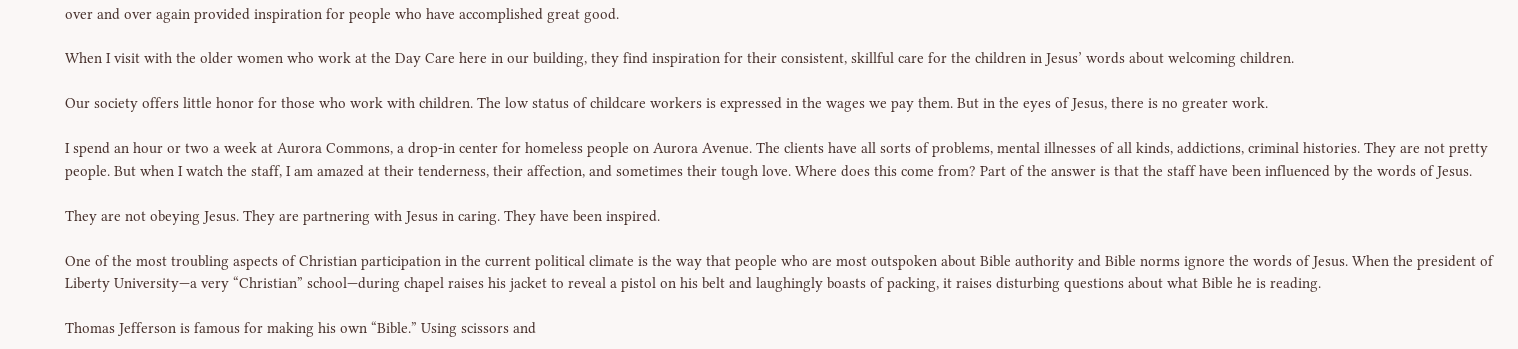over and over again provided inspiration for people who have accomplished great good.

When I visit with the older women who work at the Day Care here in our building, they find inspiration for their consistent, skillful care for the children in Jesus’ words about welcoming children.

Our society offers little honor for those who work with children. The low status of childcare workers is expressed in the wages we pay them. But in the eyes of Jesus, there is no greater work.

I spend an hour or two a week at Aurora Commons, a drop-in center for homeless people on Aurora Avenue. The clients have all sorts of problems, mental illnesses of all kinds, addictions, criminal histories. They are not pretty people. But when I watch the staff, I am amazed at their tenderness, their affection, and sometimes their tough love. Where does this come from? Part of the answer is that the staff have been influenced by the words of Jesus.

They are not obeying Jesus. They are partnering with Jesus in caring. They have been inspired.

One of the most troubling aspects of Christian participation in the current political climate is the way that people who are most outspoken about Bible authority and Bible norms ignore the words of Jesus. When the president of Liberty University—a very “Christian” school—during chapel raises his jacket to reveal a pistol on his belt and laughingly boasts of packing, it raises disturbing questions about what Bible he is reading.

Thomas Jefferson is famous for making his own “Bible.” Using scissors and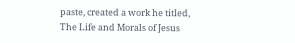paste, created a work he titled, The Life and Morals of Jesus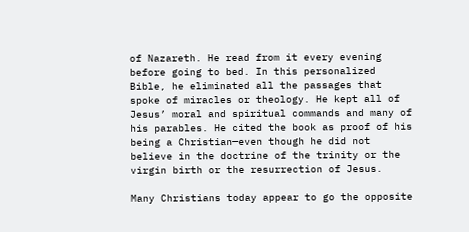of Nazareth. He read from it every evening before going to bed. In this personalized Bible, he eliminated all the passages that spoke of miracles or theology. He kept all of Jesus’ moral and spiritual commands and many of his parables. He cited the book as proof of his being a Christian—even though he did not believe in the doctrine of the trinity or the virgin birth or the resurrection of Jesus.

Many Christians today appear to go the opposite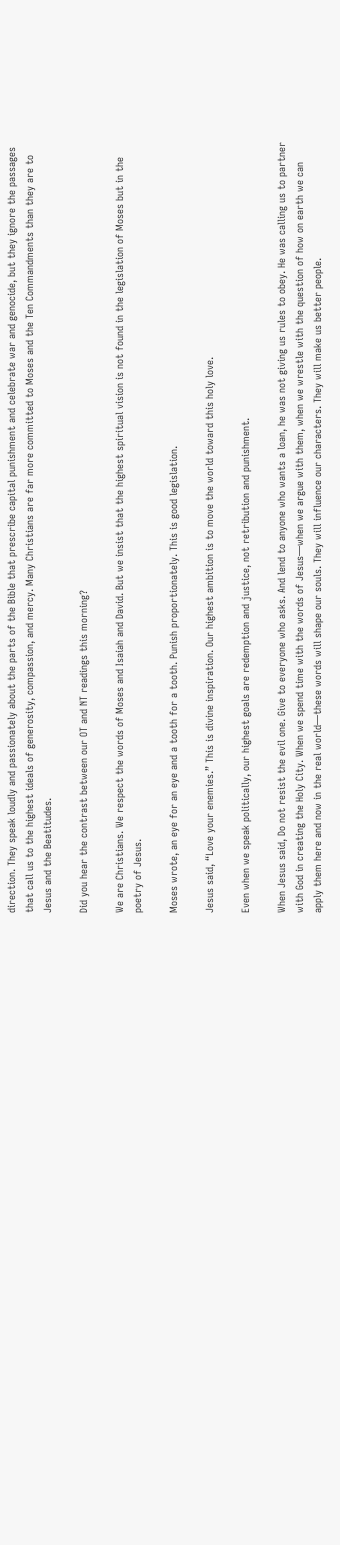direction. They speak loudly and passionately about the parts of the Bible that prescribe capital punishment and celebrate war and genocide, but they ignore the passages that call us to the highest ideals of generosity, compassion, and mercy. Many Christians are far more committed to Moses and the Ten Commandments than they are to Jesus and the Beatitudes.

Did you hear the contrast between our OT and NT readings this morning?

We are Christians. We respect the words of Moses and Isaiah and David. But we insist that the highest spiritual vision is not found in the legislation of Moses but in the poetry of Jesus.

Moses wrote, an eye for an eye and a tooth for a tooth. Punish proportionately. This is good legislation.

Jesus said, “Love your enemies.” This is divine inspiration. Our highest ambition is to move the world toward this holy love.

Even when we speak politically, our highest goals are redemption and justice, not retribution and punishment.

When Jesus said, Do not resist the evil one. Give to everyone who asks. And lend to anyone who wants a loan, he was not giving us rules to obey. He was calling us to partner with God in creating the Holy City. When we spend time with the words of Jesus—when we argue with them, when we wrestle with the question of how on earth we can apply them here and now in the real world—these words will shape our souls. They will influence our characters. They will make us better people.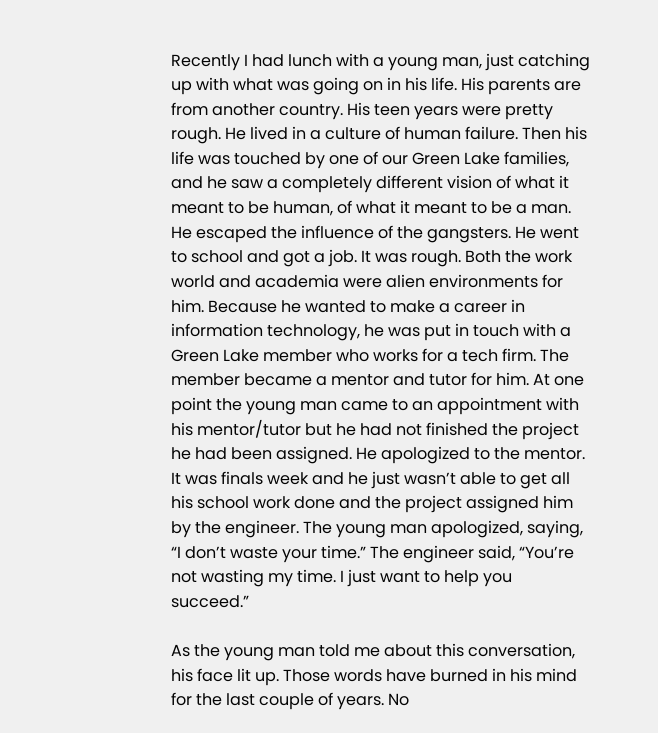Recently I had lunch with a young man, just catching up with what was going on in his life. His parents are from another country. His teen years were pretty rough. He lived in a culture of human failure. Then his life was touched by one of our Green Lake families, and he saw a completely different vision of what it meant to be human, of what it meant to be a man. He escaped the influence of the gangsters. He went to school and got a job. It was rough. Both the work world and academia were alien environments for him. Because he wanted to make a career in information technology, he was put in touch with a Green Lake member who works for a tech firm. The member became a mentor and tutor for him. At one point the young man came to an appointment with his mentor/tutor but he had not finished the project he had been assigned. He apologized to the mentor. It was finals week and he just wasn’t able to get all his school work done and the project assigned him by the engineer. The young man apologized, saying, “I don’t waste your time.” The engineer said, “You’re not wasting my time. I just want to help you succeed.”

As the young man told me about this conversation, his face lit up. Those words have burned in his mind for the last couple of years. No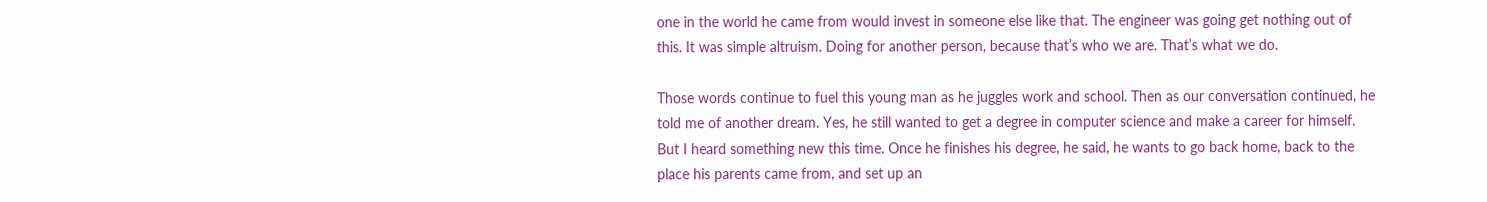one in the world he came from would invest in someone else like that. The engineer was going get nothing out of this. It was simple altruism. Doing for another person, because that’s who we are. That’s what we do.

Those words continue to fuel this young man as he juggles work and school. Then as our conversation continued, he told me of another dream. Yes, he still wanted to get a degree in computer science and make a career for himself. But I heard something new this time. Once he finishes his degree, he said, he wants to go back home, back to the place his parents came from, and set up an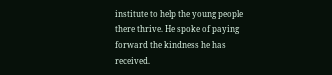institute to help the young people there thrive. He spoke of paying forward the kindness he has received.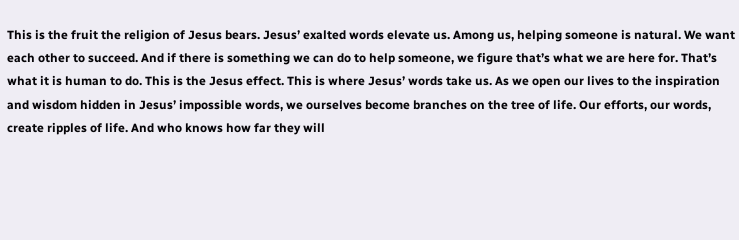This is the fruit the religion of Jesus bears. Jesus’ exalted words elevate us. Among us, helping someone is natural. We want each other to succeed. And if there is something we can do to help someone, we figure that’s what we are here for. That’s what it is human to do. This is the Jesus effect. This is where Jesus’ words take us. As we open our lives to the inspiration and wisdom hidden in Jesus’ impossible words, we ourselves become branches on the tree of life. Our efforts, our words, create ripples of life. And who knows how far they will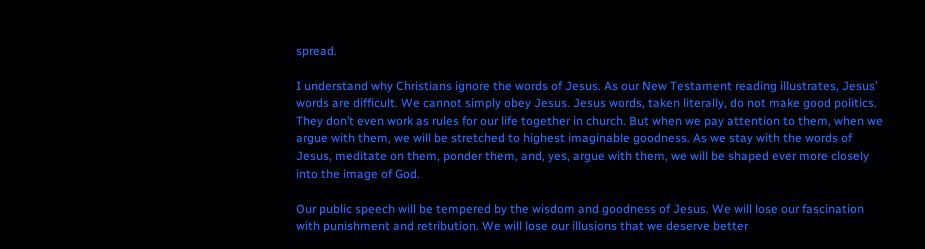spread.

I understand why Christians ignore the words of Jesus. As our New Testament reading illustrates, Jesus’ words are difficult. We cannot simply obey Jesus. Jesus words, taken literally, do not make good politics. They don’t even work as rules for our life together in church. But when we pay attention to them, when we argue with them, we will be stretched to highest imaginable goodness. As we stay with the words of Jesus, meditate on them, ponder them, and, yes, argue with them, we will be shaped ever more closely into the image of God.

Our public speech will be tempered by the wisdom and goodness of Jesus. We will lose our fascination with punishment and retribution. We will lose our illusions that we deserve better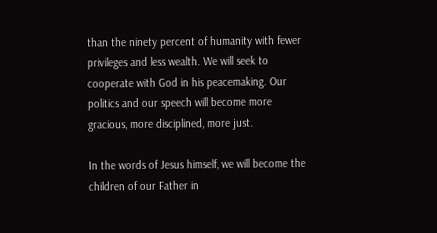than the ninety percent of humanity with fewer privileges and less wealth. We will seek to cooperate with God in his peacemaking. Our politics and our speech will become more gracious, more disciplined, more just.

In the words of Jesus himself, we will become the children of our Father in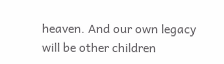heaven. And our own legacy will be other children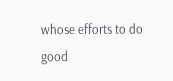whose efforts to do good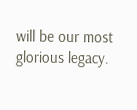will be our most glorious legacy.